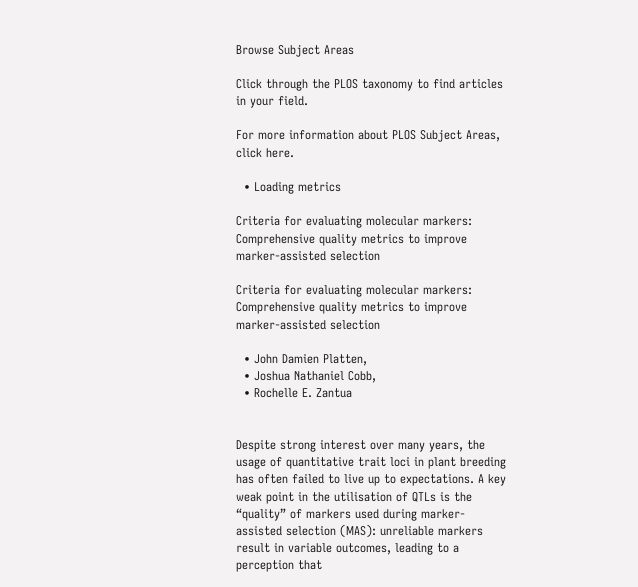Browse Subject Areas

Click through the PLOS taxonomy to find articles in your field.

For more information about PLOS Subject Areas, click here.

  • Loading metrics

Criteria for evaluating molecular markers: Comprehensive quality metrics to improve marker-assisted selection

Criteria for evaluating molecular markers: Comprehensive quality metrics to improve marker-assisted selection

  • John Damien Platten,
  • Joshua Nathaniel Cobb,
  • Rochelle E. Zantua


Despite strong interest over many years, the usage of quantitative trait loci in plant breeding has often failed to live up to expectations. A key weak point in the utilisation of QTLs is the “quality” of markers used during marker-assisted selection (MAS): unreliable markers result in variable outcomes, leading to a perception that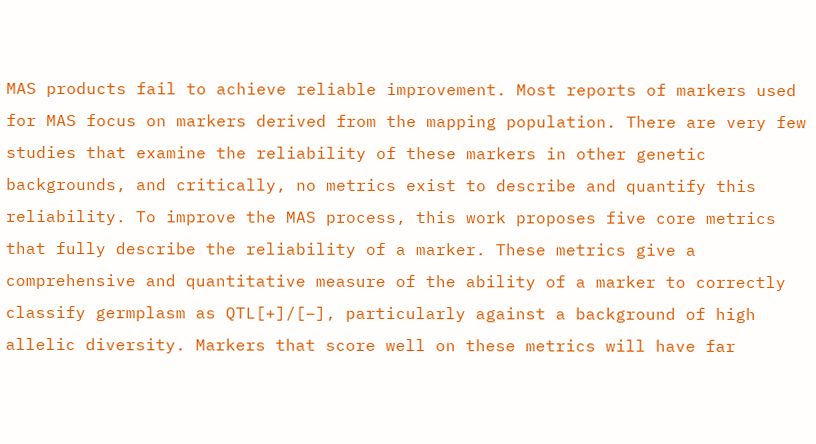MAS products fail to achieve reliable improvement. Most reports of markers used for MAS focus on markers derived from the mapping population. There are very few studies that examine the reliability of these markers in other genetic backgrounds, and critically, no metrics exist to describe and quantify this reliability. To improve the MAS process, this work proposes five core metrics that fully describe the reliability of a marker. These metrics give a comprehensive and quantitative measure of the ability of a marker to correctly classify germplasm as QTL[+]/[–], particularly against a background of high allelic diversity. Markers that score well on these metrics will have far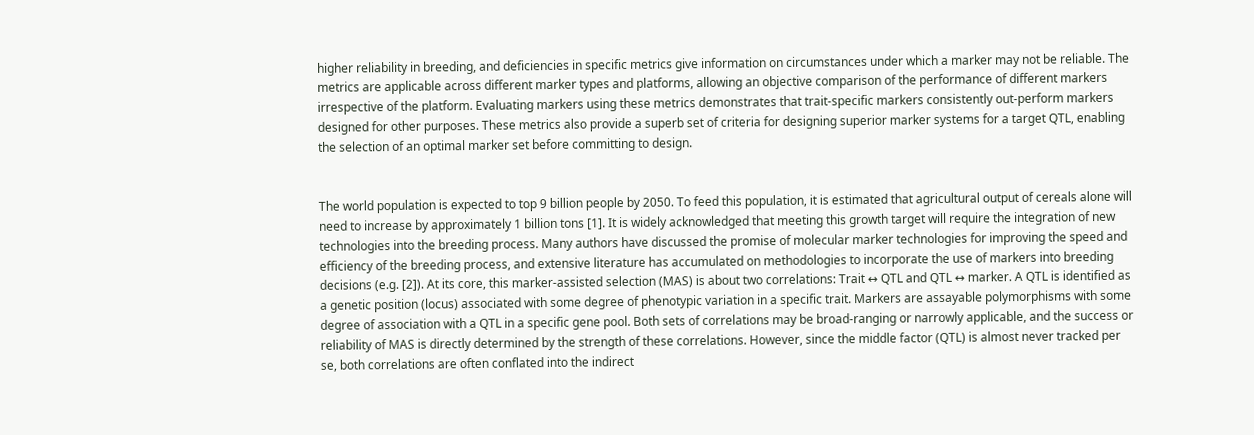higher reliability in breeding, and deficiencies in specific metrics give information on circumstances under which a marker may not be reliable. The metrics are applicable across different marker types and platforms, allowing an objective comparison of the performance of different markers irrespective of the platform. Evaluating markers using these metrics demonstrates that trait-specific markers consistently out-perform markers designed for other purposes. These metrics also provide a superb set of criteria for designing superior marker systems for a target QTL, enabling the selection of an optimal marker set before committing to design.


The world population is expected to top 9 billion people by 2050. To feed this population, it is estimated that agricultural output of cereals alone will need to increase by approximately 1 billion tons [1]. It is widely acknowledged that meeting this growth target will require the integration of new technologies into the breeding process. Many authors have discussed the promise of molecular marker technologies for improving the speed and efficiency of the breeding process, and extensive literature has accumulated on methodologies to incorporate the use of markers into breeding decisions (e.g. [2]). At its core, this marker-assisted selection (MAS) is about two correlations: Trait ↔ QTL and QTL ↔ marker. A QTL is identified as a genetic position (locus) associated with some degree of phenotypic variation in a specific trait. Markers are assayable polymorphisms with some degree of association with a QTL in a specific gene pool. Both sets of correlations may be broad-ranging or narrowly applicable, and the success or reliability of MAS is directly determined by the strength of these correlations. However, since the middle factor (QTL) is almost never tracked per se, both correlations are often conflated into the indirect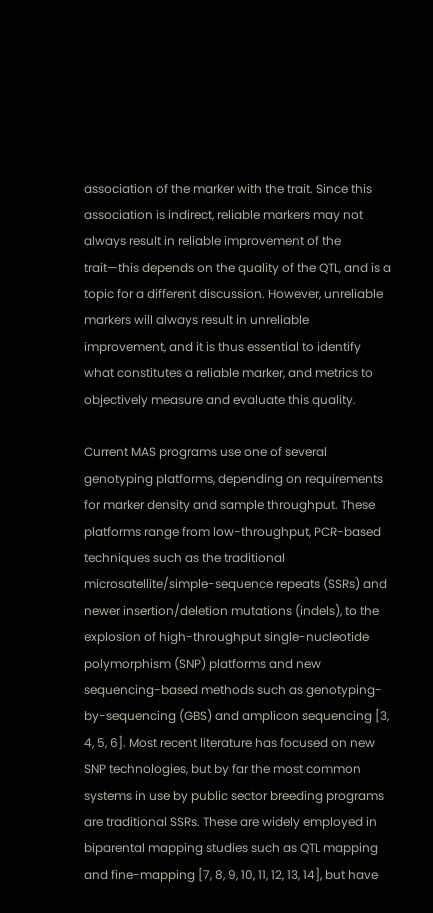association of the marker with the trait. Since this association is indirect, reliable markers may not always result in reliable improvement of the trait—this depends on the quality of the QTL, and is a topic for a different discussion. However, unreliable markers will always result in unreliable improvement, and it is thus essential to identify what constitutes a reliable marker, and metrics to objectively measure and evaluate this quality.

Current MAS programs use one of several genotyping platforms, depending on requirements for marker density and sample throughput. These platforms range from low-throughput, PCR-based techniques such as the traditional microsatellite/simple-sequence repeats (SSRs) and newer insertion/deletion mutations (indels), to the explosion of high-throughput single-nucleotide polymorphism (SNP) platforms and new sequencing-based methods such as genotyping-by-sequencing (GBS) and amplicon sequencing [3, 4, 5, 6]. Most recent literature has focused on new SNP technologies, but by far the most common systems in use by public sector breeding programs are traditional SSRs. These are widely employed in biparental mapping studies such as QTL mapping and fine-mapping [7, 8, 9, 10, 11, 12, 13, 14], but have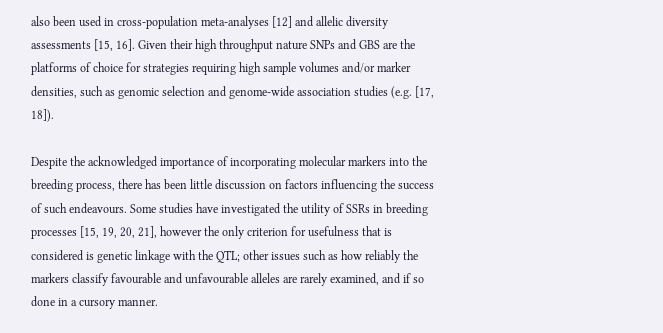also been used in cross-population meta-analyses [12] and allelic diversity assessments [15, 16]. Given their high throughput nature SNPs and GBS are the platforms of choice for strategies requiring high sample volumes and/or marker densities, such as genomic selection and genome-wide association studies (e.g. [17, 18]).

Despite the acknowledged importance of incorporating molecular markers into the breeding process, there has been little discussion on factors influencing the success of such endeavours. Some studies have investigated the utility of SSRs in breeding processes [15, 19, 20, 21], however the only criterion for usefulness that is considered is genetic linkage with the QTL; other issues such as how reliably the markers classify favourable and unfavourable alleles are rarely examined, and if so done in a cursory manner.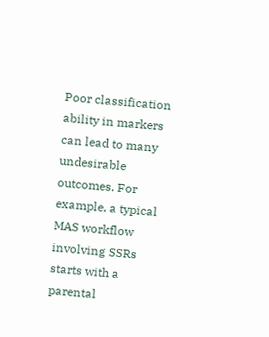Poor classification ability in markers can lead to many undesirable outcomes. For example, a typical MAS workflow involving SSRs starts with a parental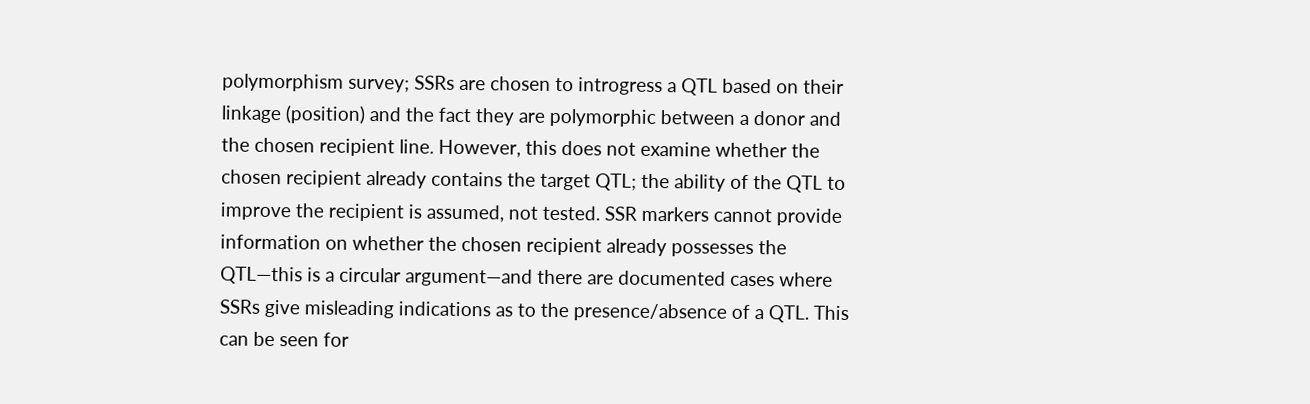polymorphism survey; SSRs are chosen to introgress a QTL based on their linkage (position) and the fact they are polymorphic between a donor and the chosen recipient line. However, this does not examine whether the chosen recipient already contains the target QTL; the ability of the QTL to improve the recipient is assumed, not tested. SSR markers cannot provide information on whether the chosen recipient already possesses the QTL—this is a circular argument—and there are documented cases where SSRs give misleading indications as to the presence/absence of a QTL. This can be seen for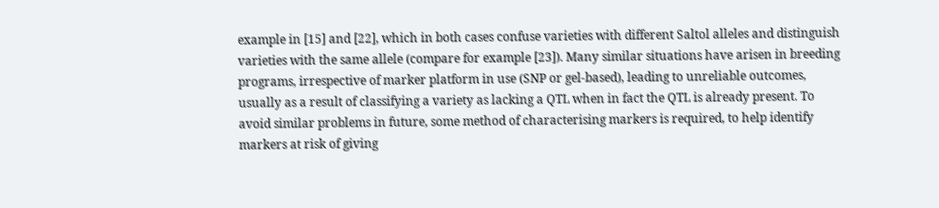example in [15] and [22], which in both cases confuse varieties with different Saltol alleles and distinguish varieties with the same allele (compare for example [23]). Many similar situations have arisen in breeding programs, irrespective of marker platform in use (SNP or gel-based), leading to unreliable outcomes, usually as a result of classifying a variety as lacking a QTL when in fact the QTL is already present. To avoid similar problems in future, some method of characterising markers is required, to help identify markers at risk of giving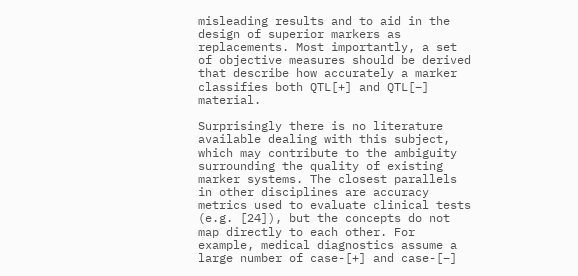misleading results and to aid in the design of superior markers as replacements. Most importantly, a set of objective measures should be derived that describe how accurately a marker classifies both QTL[+] and QTL[–] material.

Surprisingly there is no literature available dealing with this subject, which may contribute to the ambiguity surrounding the quality of existing marker systems. The closest parallels in other disciplines are accuracy metrics used to evaluate clinical tests (e.g. [24]), but the concepts do not map directly to each other. For example, medical diagnostics assume a large number of case-[+] and case-[–]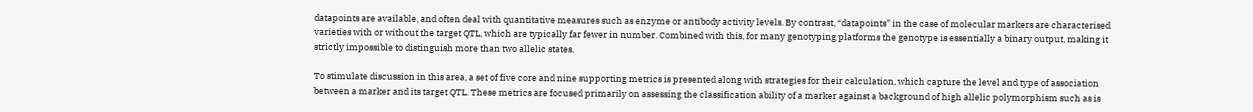datapoints are available, and often deal with quantitative measures such as enzyme or antibody activity levels. By contrast, “datapoints” in the case of molecular markers are characterised varieties with or without the target QTL, which are typically far fewer in number. Combined with this, for many genotyping platforms the genotype is essentially a binary output, making it strictly impossible to distinguish more than two allelic states.

To stimulate discussion in this area, a set of five core and nine supporting metrics is presented along with strategies for their calculation, which capture the level and type of association between a marker and its target QTL. These metrics are focused primarily on assessing the classification ability of a marker against a background of high allelic polymorphism such as is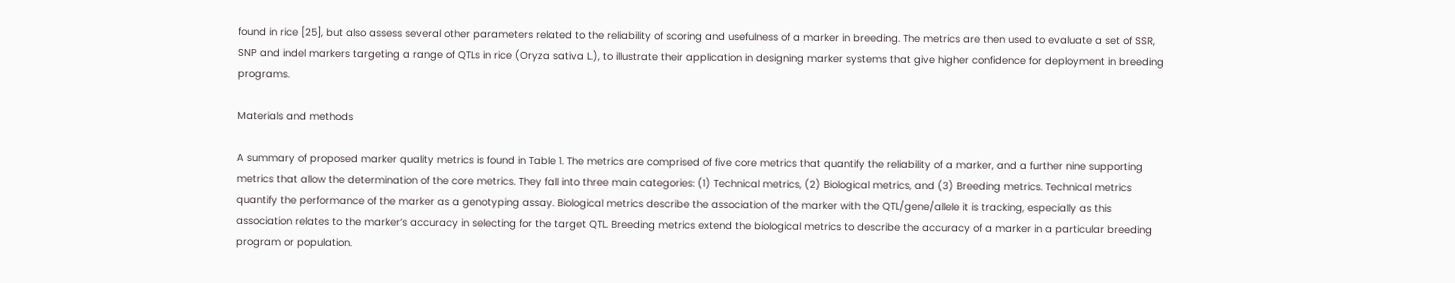found in rice [25], but also assess several other parameters related to the reliability of scoring and usefulness of a marker in breeding. The metrics are then used to evaluate a set of SSR, SNP and indel markers targeting a range of QTLs in rice (Oryza sativa L.), to illustrate their application in designing marker systems that give higher confidence for deployment in breeding programs.

Materials and methods

A summary of proposed marker quality metrics is found in Table 1. The metrics are comprised of five core metrics that quantify the reliability of a marker, and a further nine supporting metrics that allow the determination of the core metrics. They fall into three main categories: (1) Technical metrics, (2) Biological metrics, and (3) Breeding metrics. Technical metrics quantify the performance of the marker as a genotyping assay. Biological metrics describe the association of the marker with the QTL/gene/allele it is tracking, especially as this association relates to the marker’s accuracy in selecting for the target QTL. Breeding metrics extend the biological metrics to describe the accuracy of a marker in a particular breeding program or population.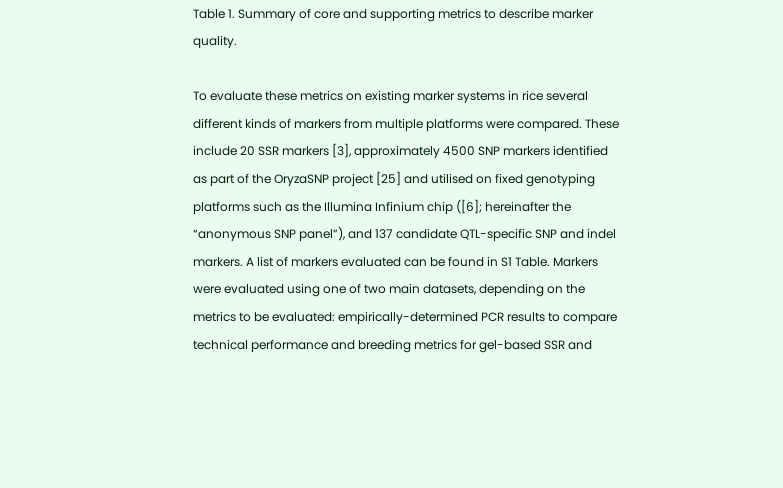Table 1. Summary of core and supporting metrics to describe marker quality.

To evaluate these metrics on existing marker systems in rice several different kinds of markers from multiple platforms were compared. These include 20 SSR markers [3], approximately 4500 SNP markers identified as part of the OryzaSNP project [25] and utilised on fixed genotyping platforms such as the Illumina Infinium chip ([6]; hereinafter the “anonymous SNP panel”), and 137 candidate QTL-specific SNP and indel markers. A list of markers evaluated can be found in S1 Table. Markers were evaluated using one of two main datasets, depending on the metrics to be evaluated: empirically-determined PCR results to compare technical performance and breeding metrics for gel-based SSR and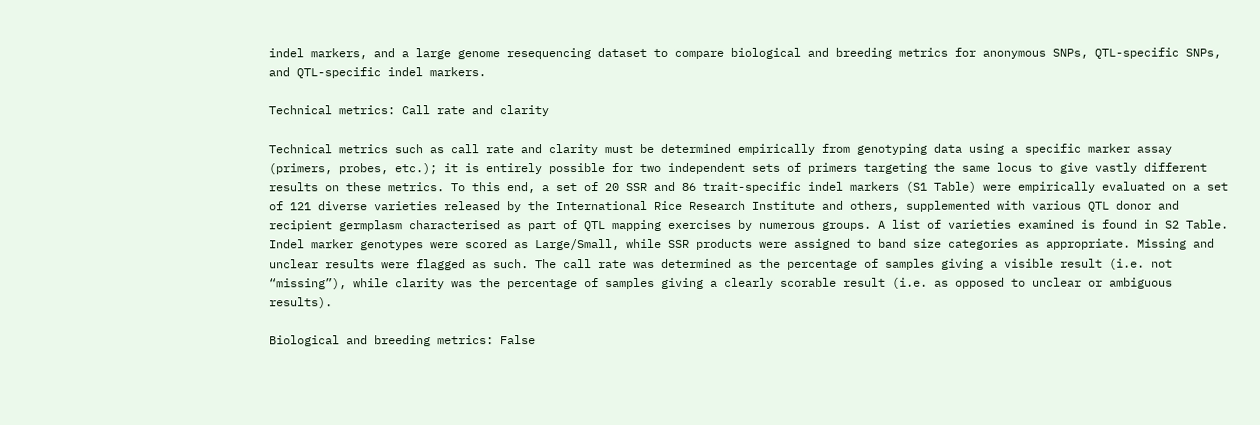indel markers, and a large genome resequencing dataset to compare biological and breeding metrics for anonymous SNPs, QTL-specific SNPs, and QTL-specific indel markers.

Technical metrics: Call rate and clarity

Technical metrics such as call rate and clarity must be determined empirically from genotyping data using a specific marker assay (primers, probes, etc.); it is entirely possible for two independent sets of primers targeting the same locus to give vastly different results on these metrics. To this end, a set of 20 SSR and 86 trait-specific indel markers (S1 Table) were empirically evaluated on a set of 121 diverse varieties released by the International Rice Research Institute and others, supplemented with various QTL donor and recipient germplasm characterised as part of QTL mapping exercises by numerous groups. A list of varieties examined is found in S2 Table. Indel marker genotypes were scored as Large/Small, while SSR products were assigned to band size categories as appropriate. Missing and unclear results were flagged as such. The call rate was determined as the percentage of samples giving a visible result (i.e. not “missing”), while clarity was the percentage of samples giving a clearly scorable result (i.e. as opposed to unclear or ambiguous results).

Biological and breeding metrics: False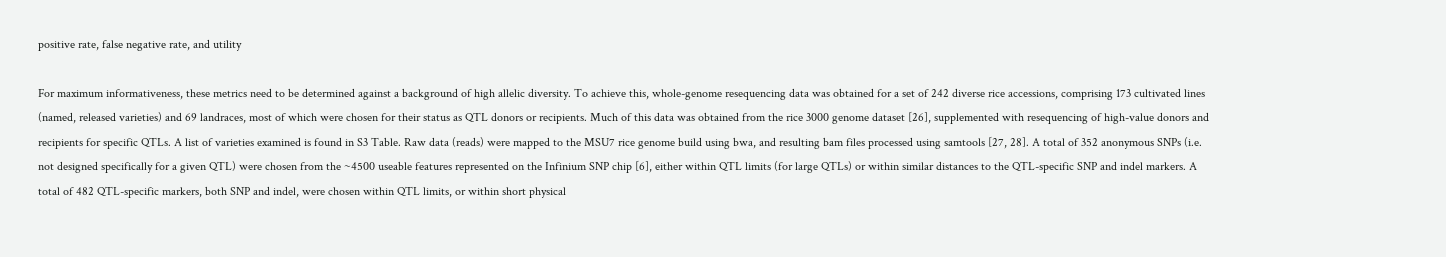positive rate, false negative rate, and utility

For maximum informativeness, these metrics need to be determined against a background of high allelic diversity. To achieve this, whole-genome resequencing data was obtained for a set of 242 diverse rice accessions, comprising 173 cultivated lines (named, released varieties) and 69 landraces, most of which were chosen for their status as QTL donors or recipients. Much of this data was obtained from the rice 3000 genome dataset [26], supplemented with resequencing of high-value donors and recipients for specific QTLs. A list of varieties examined is found in S3 Table. Raw data (reads) were mapped to the MSU7 rice genome build using bwa, and resulting bam files processed using samtools [27, 28]. A total of 352 anonymous SNPs (i.e. not designed specifically for a given QTL) were chosen from the ~4500 useable features represented on the Infinium SNP chip [6], either within QTL limits (for large QTLs) or within similar distances to the QTL-specific SNP and indel markers. A total of 482 QTL-specific markers, both SNP and indel, were chosen within QTL limits, or within short physical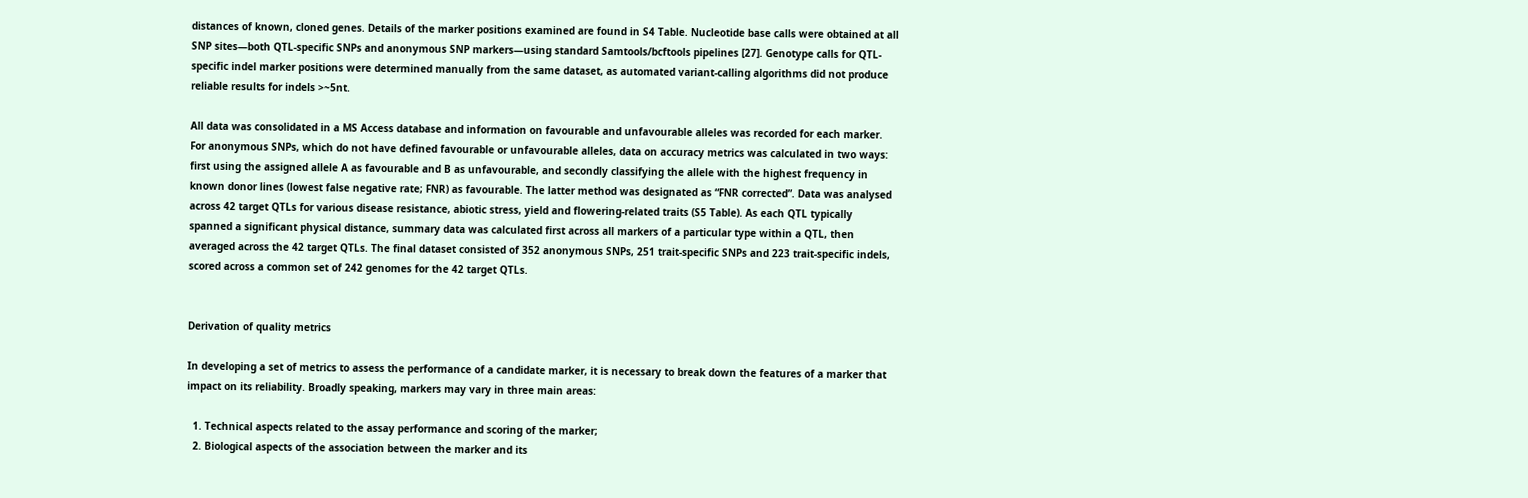distances of known, cloned genes. Details of the marker positions examined are found in S4 Table. Nucleotide base calls were obtained at all SNP sites—both QTL-specific SNPs and anonymous SNP markers—using standard Samtools/bcftools pipelines [27]. Genotype calls for QTL-specific indel marker positions were determined manually from the same dataset, as automated variant-calling algorithms did not produce reliable results for indels >~5nt.

All data was consolidated in a MS Access database and information on favourable and unfavourable alleles was recorded for each marker. For anonymous SNPs, which do not have defined favourable or unfavourable alleles, data on accuracy metrics was calculated in two ways: first using the assigned allele A as favourable and B as unfavourable, and secondly classifying the allele with the highest frequency in known donor lines (lowest false negative rate; FNR) as favourable. The latter method was designated as “FNR corrected”. Data was analysed across 42 target QTLs for various disease resistance, abiotic stress, yield and flowering-related traits (S5 Table). As each QTL typically spanned a significant physical distance, summary data was calculated first across all markers of a particular type within a QTL, then averaged across the 42 target QTLs. The final dataset consisted of 352 anonymous SNPs, 251 trait-specific SNPs and 223 trait-specific indels, scored across a common set of 242 genomes for the 42 target QTLs.


Derivation of quality metrics

In developing a set of metrics to assess the performance of a candidate marker, it is necessary to break down the features of a marker that impact on its reliability. Broadly speaking, markers may vary in three main areas:

  1. Technical aspects related to the assay performance and scoring of the marker;
  2. Biological aspects of the association between the marker and its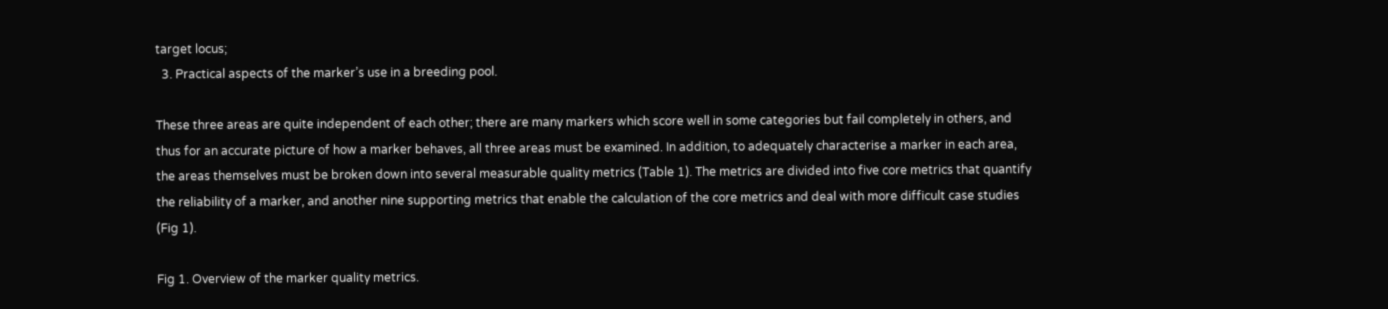target locus;
  3. Practical aspects of the marker’s use in a breeding pool.

These three areas are quite independent of each other; there are many markers which score well in some categories but fail completely in others, and thus for an accurate picture of how a marker behaves, all three areas must be examined. In addition, to adequately characterise a marker in each area, the areas themselves must be broken down into several measurable quality metrics (Table 1). The metrics are divided into five core metrics that quantify the reliability of a marker, and another nine supporting metrics that enable the calculation of the core metrics and deal with more difficult case studies (Fig 1).

Fig 1. Overview of the marker quality metrics.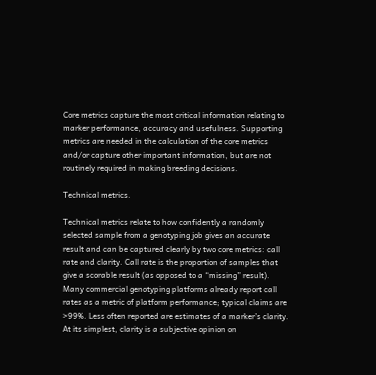Core metrics capture the most critical information relating to marker performance, accuracy and usefulness. Supporting metrics are needed in the calculation of the core metrics and/or capture other important information, but are not routinely required in making breeding decisions.

Technical metrics.

Technical metrics relate to how confidently a randomly selected sample from a genotyping job gives an accurate result and can be captured clearly by two core metrics: call rate and clarity. Call rate is the proportion of samples that give a scorable result (as opposed to a “missing” result). Many commercial genotyping platforms already report call rates as a metric of platform performance; typical claims are >99%. Less often reported are estimates of a marker’s clarity. At its simplest, clarity is a subjective opinion on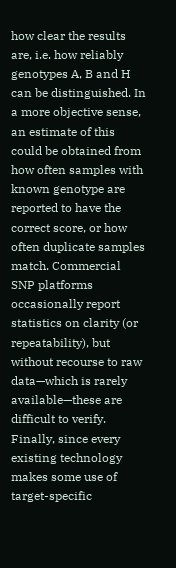how clear the results are, i.e. how reliably genotypes A, B and H can be distinguished. In a more objective sense, an estimate of this could be obtained from how often samples with known genotype are reported to have the correct score, or how often duplicate samples match. Commercial SNP platforms occasionally report statistics on clarity (or repeatability), but without recourse to raw data—which is rarely available—these are difficult to verify. Finally, since every existing technology makes some use of target-specific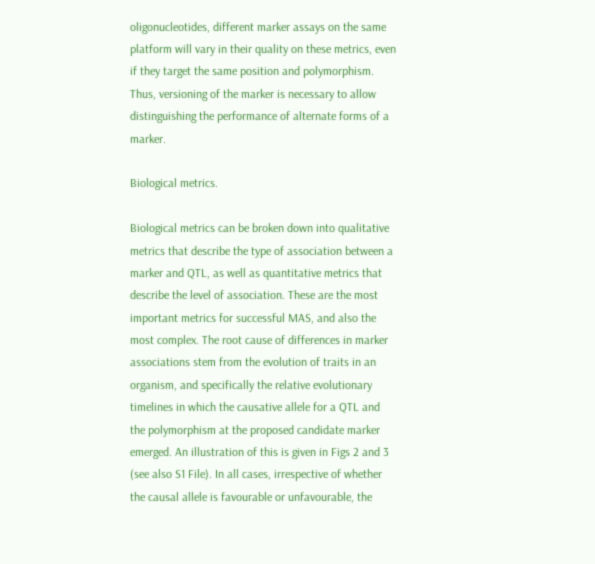oligonucleotides, different marker assays on the same platform will vary in their quality on these metrics, even if they target the same position and polymorphism. Thus, versioning of the marker is necessary to allow distinguishing the performance of alternate forms of a marker.

Biological metrics.

Biological metrics can be broken down into qualitative metrics that describe the type of association between a marker and QTL, as well as quantitative metrics that describe the level of association. These are the most important metrics for successful MAS, and also the most complex. The root cause of differences in marker associations stem from the evolution of traits in an organism, and specifically the relative evolutionary timelines in which the causative allele for a QTL and the polymorphism at the proposed candidate marker emerged. An illustration of this is given in Figs 2 and 3 (see also S1 File). In all cases, irrespective of whether the causal allele is favourable or unfavourable, the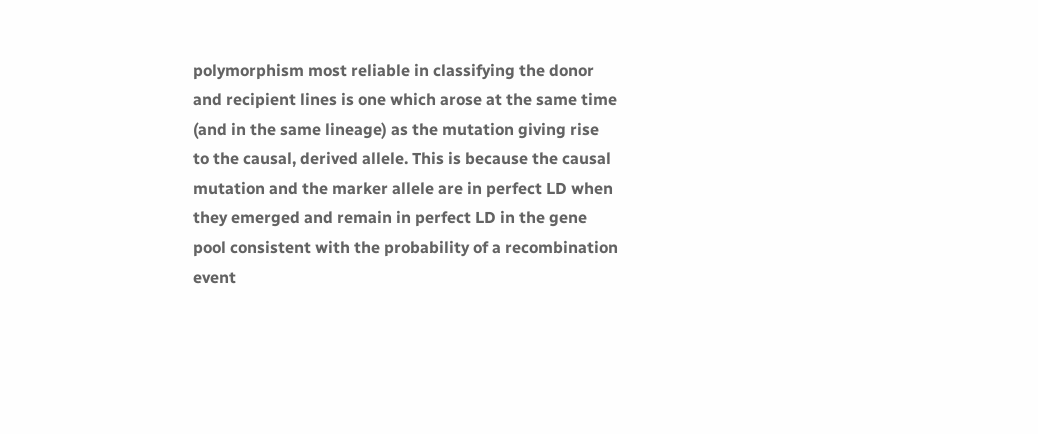polymorphism most reliable in classifying the donor and recipient lines is one which arose at the same time (and in the same lineage) as the mutation giving rise to the causal, derived allele. This is because the causal mutation and the marker allele are in perfect LD when they emerged and remain in perfect LD in the gene pool consistent with the probability of a recombination event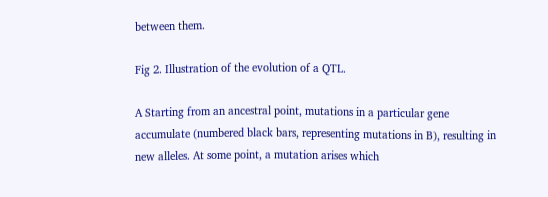between them.

Fig 2. Illustration of the evolution of a QTL.

A Starting from an ancestral point, mutations in a particular gene accumulate (numbered black bars, representing mutations in B), resulting in new alleles. At some point, a mutation arises which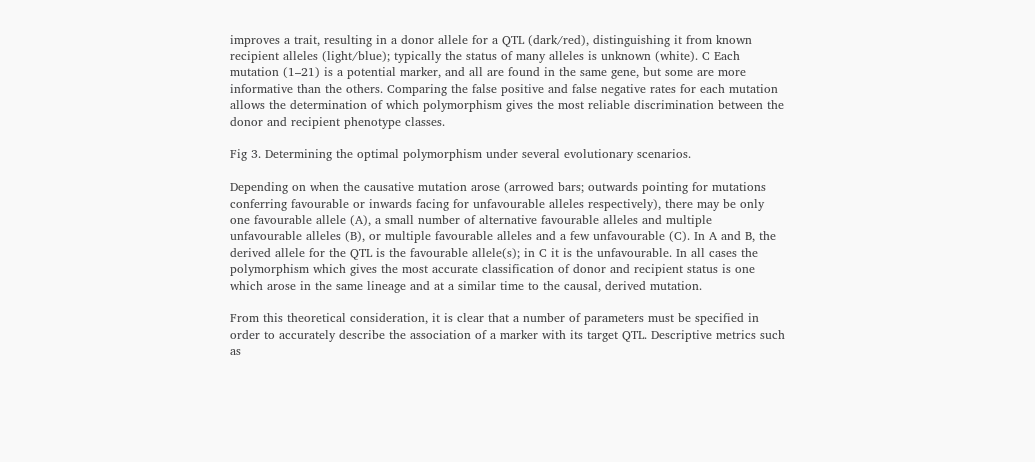improves a trait, resulting in a donor allele for a QTL (dark/red), distinguishing it from known recipient alleles (light/blue); typically the status of many alleles is unknown (white). C Each mutation (1–21) is a potential marker, and all are found in the same gene, but some are more informative than the others. Comparing the false positive and false negative rates for each mutation allows the determination of which polymorphism gives the most reliable discrimination between the donor and recipient phenotype classes.

Fig 3. Determining the optimal polymorphism under several evolutionary scenarios.

Depending on when the causative mutation arose (arrowed bars; outwards pointing for mutations conferring favourable or inwards facing for unfavourable alleles respectively), there may be only one favourable allele (A), a small number of alternative favourable alleles and multiple unfavourable alleles (B), or multiple favourable alleles and a few unfavourable (C). In A and B, the derived allele for the QTL is the favourable allele(s); in C it is the unfavourable. In all cases the polymorphism which gives the most accurate classification of donor and recipient status is one which arose in the same lineage and at a similar time to the causal, derived mutation.

From this theoretical consideration, it is clear that a number of parameters must be specified in order to accurately describe the association of a marker with its target QTL. Descriptive metrics such as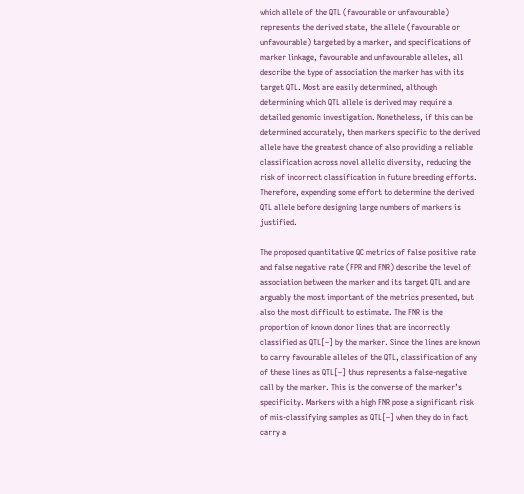which allele of the QTL (favourable or unfavourable) represents the derived state, the allele (favourable or unfavourable) targeted by a marker, and specifications of marker linkage, favourable and unfavourable alleles, all describe the type of association the marker has with its target QTL. Most are easily determined, although determining which QTL allele is derived may require a detailed genomic investigation. Nonetheless, if this can be determined accurately, then markers specific to the derived allele have the greatest chance of also providing a reliable classification across novel allelic diversity, reducing the risk of incorrect classification in future breeding efforts. Therefore, expending some effort to determine the derived QTL allele before designing large numbers of markers is justified.

The proposed quantitative QC metrics of false positive rate and false negative rate (FPR and FNR) describe the level of association between the marker and its target QTL and are arguably the most important of the metrics presented, but also the most difficult to estimate. The FNR is the proportion of known donor lines that are incorrectly classified as QTL[–] by the marker. Since the lines are known to carry favourable alleles of the QTL, classification of any of these lines as QTL[–] thus represents a false-negative call by the marker. This is the converse of the marker’s specificity. Markers with a high FNR pose a significant risk of mis-classifying samples as QTL[–] when they do in fact carry a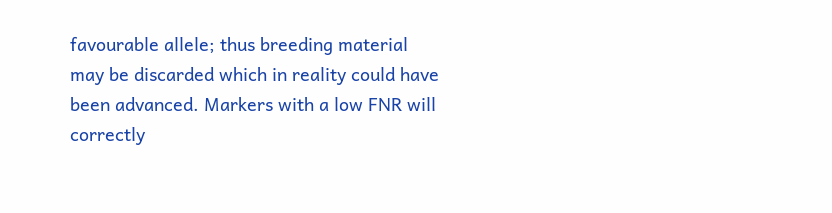favourable allele; thus breeding material may be discarded which in reality could have been advanced. Markers with a low FNR will correctly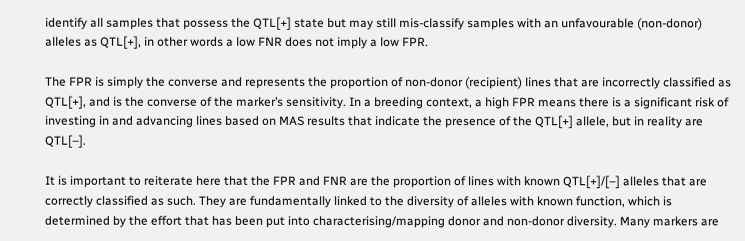identify all samples that possess the QTL[+] state but may still mis-classify samples with an unfavourable (non-donor) alleles as QTL[+], in other words a low FNR does not imply a low FPR.

The FPR is simply the converse and represents the proportion of non-donor (recipient) lines that are incorrectly classified as QTL[+], and is the converse of the marker’s sensitivity. In a breeding context, a high FPR means there is a significant risk of investing in and advancing lines based on MAS results that indicate the presence of the QTL[+] allele, but in reality are QTL[–].

It is important to reiterate here that the FPR and FNR are the proportion of lines with known QTL[+]/[–] alleles that are correctly classified as such. They are fundamentally linked to the diversity of alleles with known function, which is determined by the effort that has been put into characterising/mapping donor and non-donor diversity. Many markers are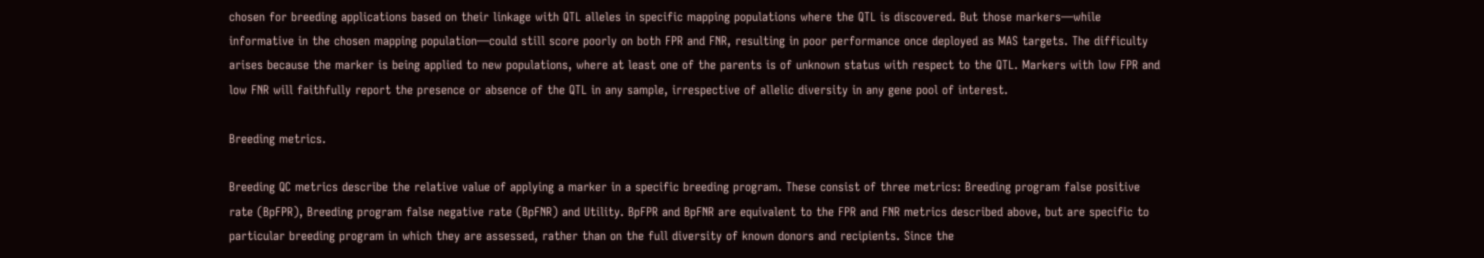chosen for breeding applications based on their linkage with QTL alleles in specific mapping populations where the QTL is discovered. But those markers—while informative in the chosen mapping population—could still score poorly on both FPR and FNR, resulting in poor performance once deployed as MAS targets. The difficulty arises because the marker is being applied to new populations, where at least one of the parents is of unknown status with respect to the QTL. Markers with low FPR and low FNR will faithfully report the presence or absence of the QTL in any sample, irrespective of allelic diversity in any gene pool of interest.

Breeding metrics.

Breeding QC metrics describe the relative value of applying a marker in a specific breeding program. These consist of three metrics: Breeding program false positive rate (BpFPR), Breeding program false negative rate (BpFNR) and Utility. BpFPR and BpFNR are equivalent to the FPR and FNR metrics described above, but are specific to particular breeding program in which they are assessed, rather than on the full diversity of known donors and recipients. Since the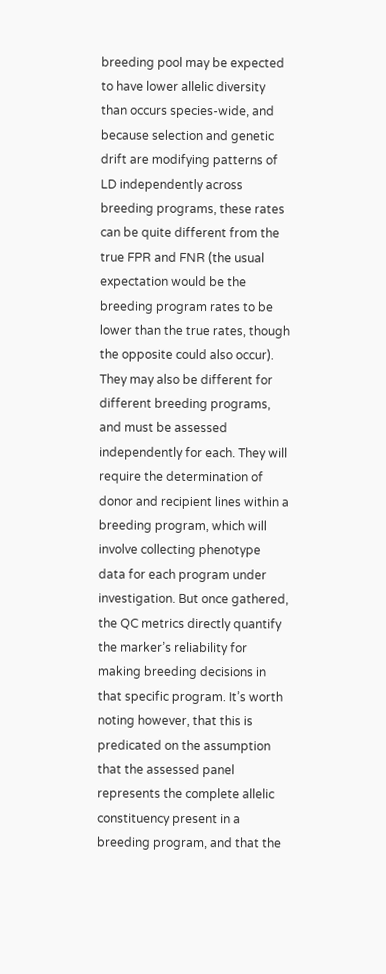breeding pool may be expected to have lower allelic diversity than occurs species-wide, and because selection and genetic drift are modifying patterns of LD independently across breeding programs, these rates can be quite different from the true FPR and FNR (the usual expectation would be the breeding program rates to be lower than the true rates, though the opposite could also occur). They may also be different for different breeding programs, and must be assessed independently for each. They will require the determination of donor and recipient lines within a breeding program, which will involve collecting phenotype data for each program under investigation. But once gathered, the QC metrics directly quantify the marker’s reliability for making breeding decisions in that specific program. It’s worth noting however, that this is predicated on the assumption that the assessed panel represents the complete allelic constituency present in a breeding program, and that the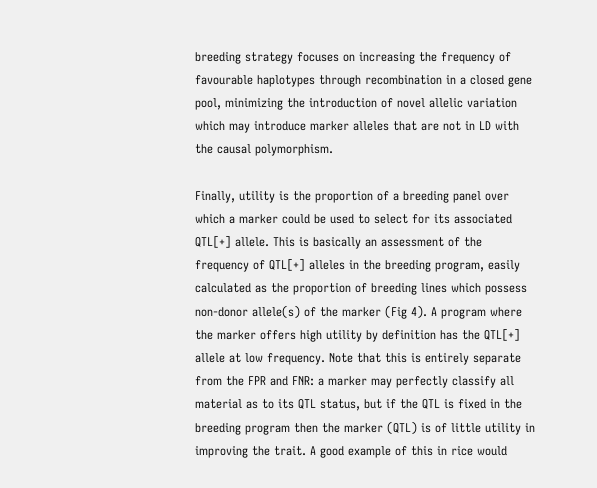breeding strategy focuses on increasing the frequency of favourable haplotypes through recombination in a closed gene pool, minimizing the introduction of novel allelic variation which may introduce marker alleles that are not in LD with the causal polymorphism.

Finally, utility is the proportion of a breeding panel over which a marker could be used to select for its associated QTL[+] allele. This is basically an assessment of the frequency of QTL[+] alleles in the breeding program, easily calculated as the proportion of breeding lines which possess non-donor allele(s) of the marker (Fig 4). A program where the marker offers high utility by definition has the QTL[+] allele at low frequency. Note that this is entirely separate from the FPR and FNR: a marker may perfectly classify all material as to its QTL status, but if the QTL is fixed in the breeding program then the marker (QTL) is of little utility in improving the trait. A good example of this in rice would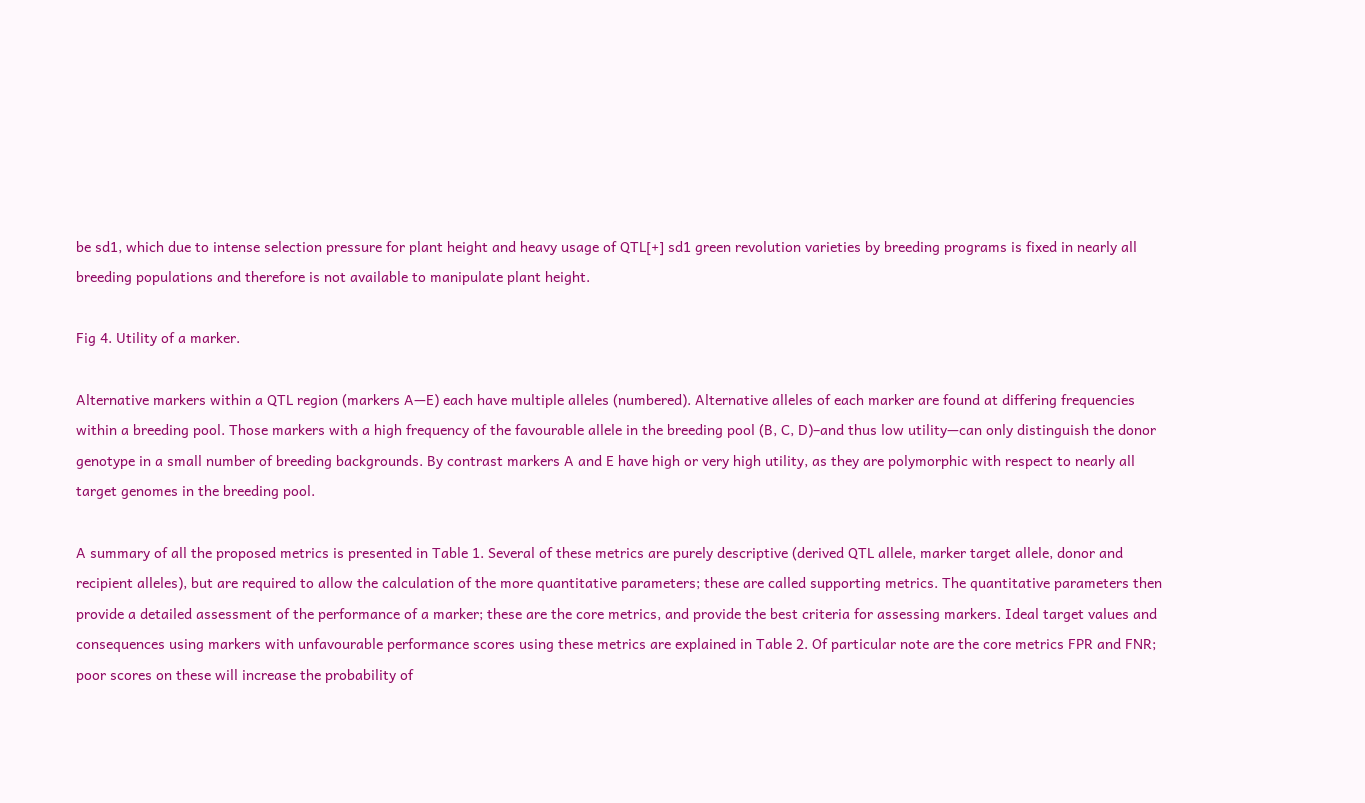be sd1, which due to intense selection pressure for plant height and heavy usage of QTL[+] sd1 green revolution varieties by breeding programs is fixed in nearly all breeding populations and therefore is not available to manipulate plant height.

Fig 4. Utility of a marker.

Alternative markers within a QTL region (markers A—E) each have multiple alleles (numbered). Alternative alleles of each marker are found at differing frequencies within a breeding pool. Those markers with a high frequency of the favourable allele in the breeding pool (B, C, D)–and thus low utility—can only distinguish the donor genotype in a small number of breeding backgrounds. By contrast markers A and E have high or very high utility, as they are polymorphic with respect to nearly all target genomes in the breeding pool.

A summary of all the proposed metrics is presented in Table 1. Several of these metrics are purely descriptive (derived QTL allele, marker target allele, donor and recipient alleles), but are required to allow the calculation of the more quantitative parameters; these are called supporting metrics. The quantitative parameters then provide a detailed assessment of the performance of a marker; these are the core metrics, and provide the best criteria for assessing markers. Ideal target values and consequences using markers with unfavourable performance scores using these metrics are explained in Table 2. Of particular note are the core metrics FPR and FNR; poor scores on these will increase the probability of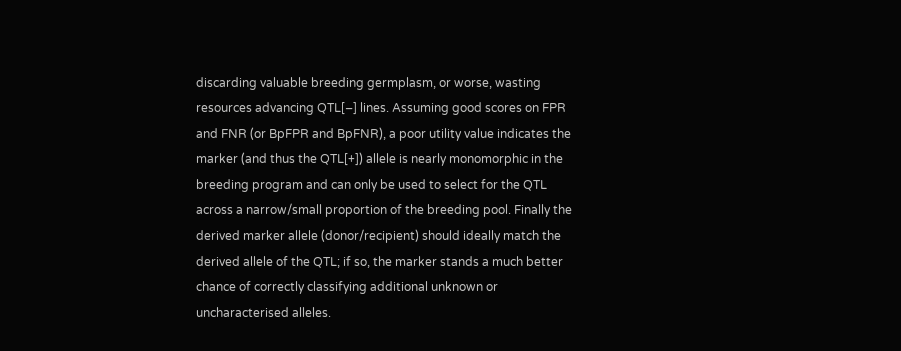discarding valuable breeding germplasm, or worse, wasting resources advancing QTL[–] lines. Assuming good scores on FPR and FNR (or BpFPR and BpFNR), a poor utility value indicates the marker (and thus the QTL[+]) allele is nearly monomorphic in the breeding program and can only be used to select for the QTL across a narrow/small proportion of the breeding pool. Finally the derived marker allele (donor/recipient) should ideally match the derived allele of the QTL; if so, the marker stands a much better chance of correctly classifying additional unknown or uncharacterised alleles.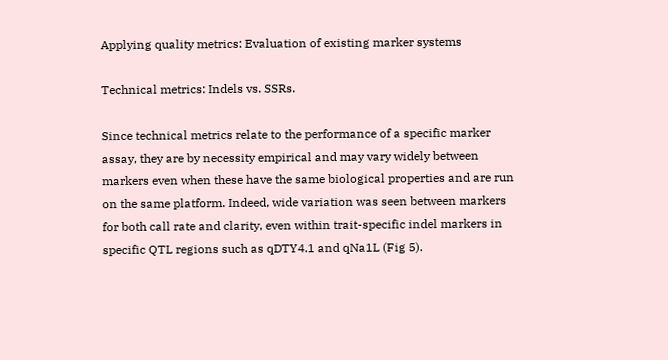Applying quality metrics: Evaluation of existing marker systems

Technical metrics: Indels vs. SSRs.

Since technical metrics relate to the performance of a specific marker assay, they are by necessity empirical and may vary widely between markers even when these have the same biological properties and are run on the same platform. Indeed, wide variation was seen between markers for both call rate and clarity, even within trait-specific indel markers in specific QTL regions such as qDTY4.1 and qNa1L (Fig 5).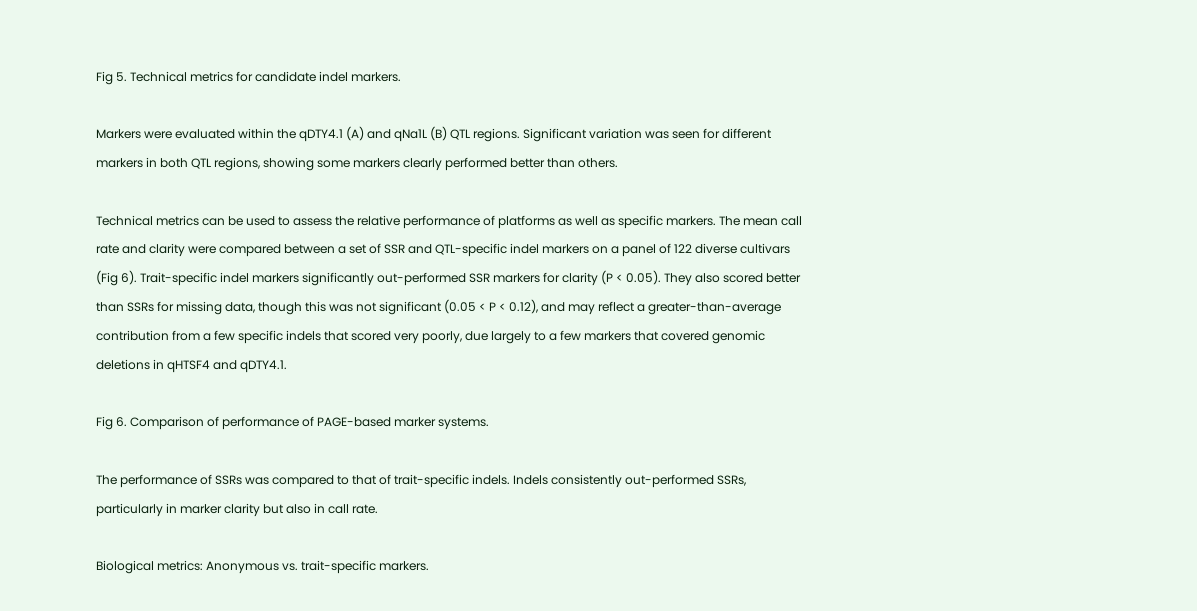Fig 5. Technical metrics for candidate indel markers.

Markers were evaluated within the qDTY4.1 (A) and qNa1L (B) QTL regions. Significant variation was seen for different markers in both QTL regions, showing some markers clearly performed better than others.

Technical metrics can be used to assess the relative performance of platforms as well as specific markers. The mean call rate and clarity were compared between a set of SSR and QTL-specific indel markers on a panel of 122 diverse cultivars (Fig 6). Trait-specific indel markers significantly out-performed SSR markers for clarity (P < 0.05). They also scored better than SSRs for missing data, though this was not significant (0.05 < P < 0.12), and may reflect a greater-than-average contribution from a few specific indels that scored very poorly, due largely to a few markers that covered genomic deletions in qHTSF4 and qDTY4.1.

Fig 6. Comparison of performance of PAGE-based marker systems.

The performance of SSRs was compared to that of trait-specific indels. Indels consistently out-performed SSRs, particularly in marker clarity but also in call rate.

Biological metrics: Anonymous vs. trait-specific markers.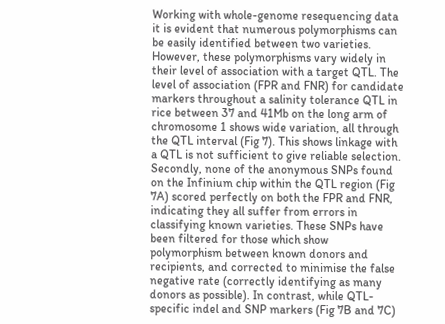Working with whole-genome resequencing data it is evident that numerous polymorphisms can be easily identified between two varieties. However, these polymorphisms vary widely in their level of association with a target QTL. The level of association (FPR and FNR) for candidate markers throughout a salinity tolerance QTL in rice between 37 and 41Mb on the long arm of chromosome 1 shows wide variation, all through the QTL interval (Fig 7). This shows linkage with a QTL is not sufficient to give reliable selection. Secondly, none of the anonymous SNPs found on the Infinium chip within the QTL region (Fig 7A) scored perfectly on both the FPR and FNR, indicating they all suffer from errors in classifying known varieties. These SNPs have been filtered for those which show polymorphism between known donors and recipients, and corrected to minimise the false negative rate (correctly identifying as many donors as possible). In contrast, while QTL-specific indel and SNP markers (Fig 7B and 7C)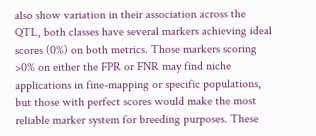also show variation in their association across the QTL, both classes have several markers achieving ideal scores (0%) on both metrics. Those markers scoring >0% on either the FPR or FNR may find niche applications in fine-mapping or specific populations, but those with perfect scores would make the most reliable marker system for breeding purposes. These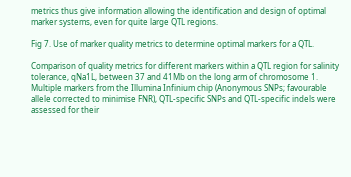metrics thus give information allowing the identification and design of optimal marker systems, even for quite large QTL regions.

Fig 7. Use of marker quality metrics to determine optimal markers for a QTL.

Comparison of quality metrics for different markers within a QTL region for salinity tolerance, qNa1L, between 37 and 41Mb on the long arm of chromosome 1. Multiple markers from the Illumina Infinium chip (Anonymous SNPs; favourable allele corrected to minimise FNR), QTL-specific SNPs and QTL-specific indels were assessed for their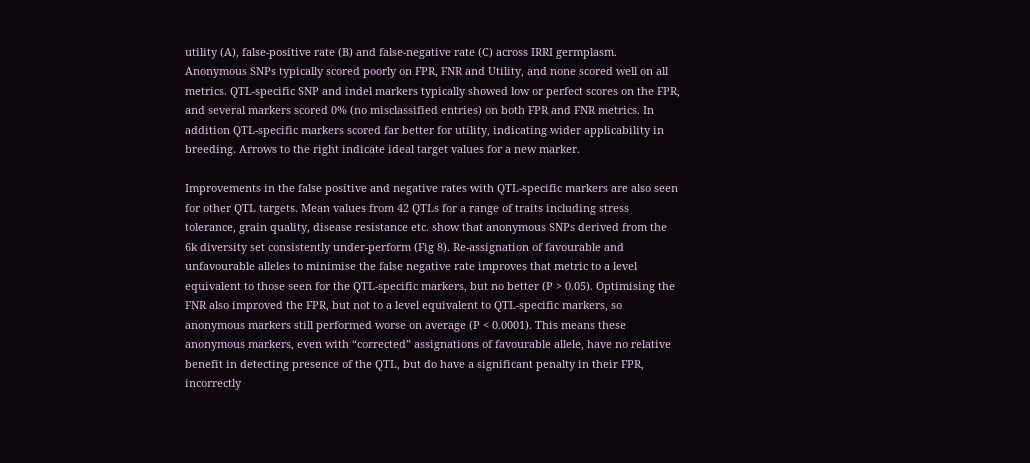utility (A), false-positive rate (B) and false-negative rate (C) across IRRI germplasm. Anonymous SNPs typically scored poorly on FPR, FNR and Utility, and none scored well on all metrics. QTL-specific SNP and indel markers typically showed low or perfect scores on the FPR, and several markers scored 0% (no misclassified entries) on both FPR and FNR metrics. In addition QTL-specific markers scored far better for utility, indicating wider applicability in breeding. Arrows to the right indicate ideal target values for a new marker.

Improvements in the false positive and negative rates with QTL-specific markers are also seen for other QTL targets. Mean values from 42 QTLs for a range of traits including stress tolerance, grain quality, disease resistance etc. show that anonymous SNPs derived from the 6k diversity set consistently under-perform (Fig 8). Re-assignation of favourable and unfavourable alleles to minimise the false negative rate improves that metric to a level equivalent to those seen for the QTL-specific markers, but no better (P > 0.05). Optimising the FNR also improved the FPR, but not to a level equivalent to QTL-specific markers, so anonymous markers still performed worse on average (P < 0.0001). This means these anonymous markers, even with “corrected” assignations of favourable allele, have no relative benefit in detecting presence of the QTL, but do have a significant penalty in their FPR, incorrectly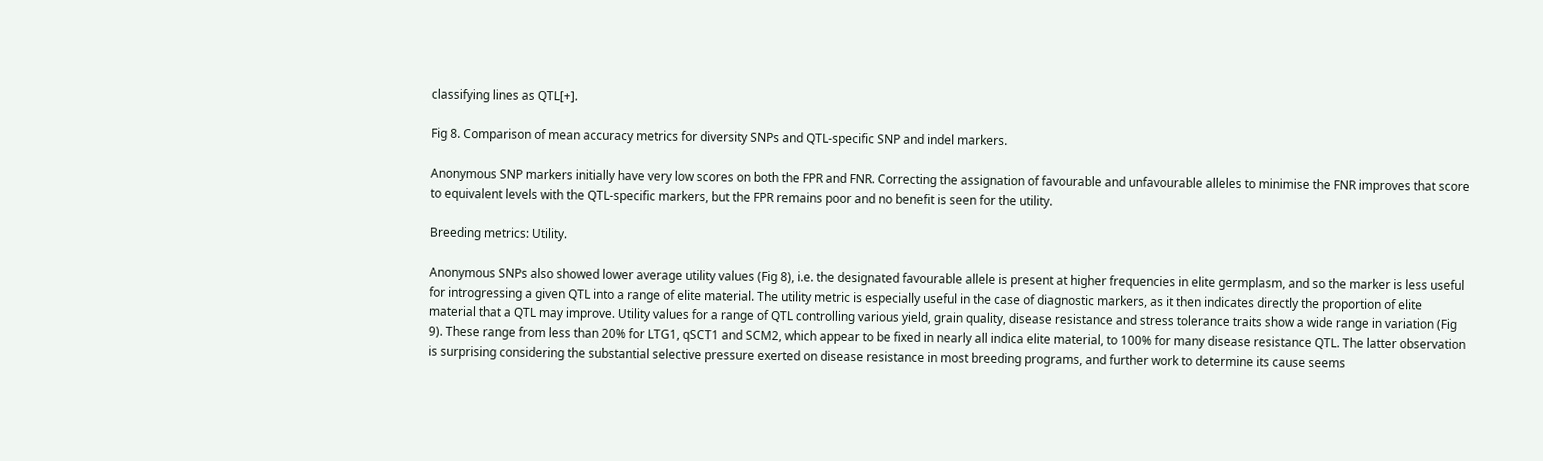classifying lines as QTL[+].

Fig 8. Comparison of mean accuracy metrics for diversity SNPs and QTL-specific SNP and indel markers.

Anonymous SNP markers initially have very low scores on both the FPR and FNR. Correcting the assignation of favourable and unfavourable alleles to minimise the FNR improves that score to equivalent levels with the QTL-specific markers, but the FPR remains poor and no benefit is seen for the utility.

Breeding metrics: Utility.

Anonymous SNPs also showed lower average utility values (Fig 8), i.e. the designated favourable allele is present at higher frequencies in elite germplasm, and so the marker is less useful for introgressing a given QTL into a range of elite material. The utility metric is especially useful in the case of diagnostic markers, as it then indicates directly the proportion of elite material that a QTL may improve. Utility values for a range of QTL controlling various yield, grain quality, disease resistance and stress tolerance traits show a wide range in variation (Fig 9). These range from less than 20% for LTG1, qSCT1 and SCM2, which appear to be fixed in nearly all indica elite material, to 100% for many disease resistance QTL. The latter observation is surprising considering the substantial selective pressure exerted on disease resistance in most breeding programs, and further work to determine its cause seems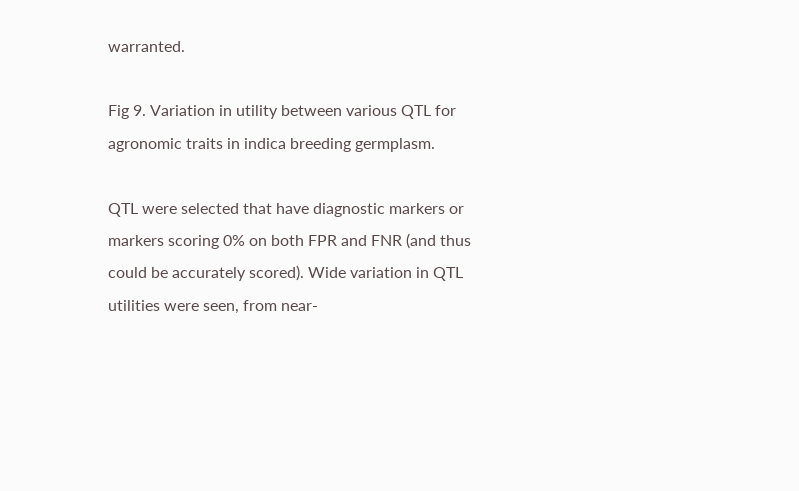warranted.

Fig 9. Variation in utility between various QTL for agronomic traits in indica breeding germplasm.

QTL were selected that have diagnostic markers or markers scoring 0% on both FPR and FNR (and thus could be accurately scored). Wide variation in QTL utilities were seen, from near-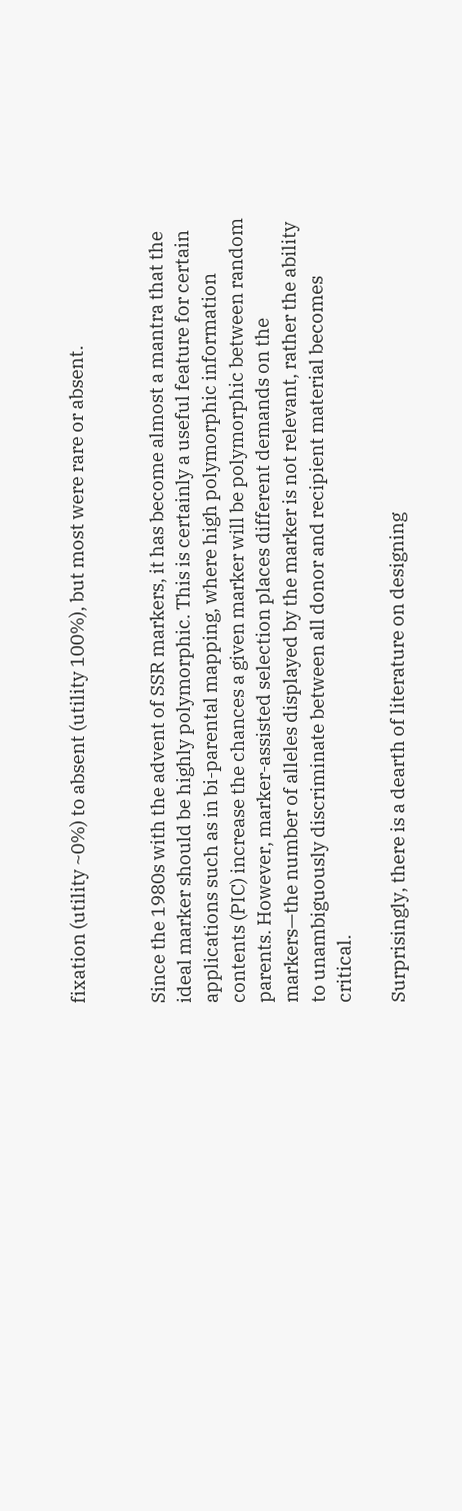fixation (utility ~0%) to absent (utility 100%), but most were rare or absent.


Since the 1980s with the advent of SSR markers, it has become almost a mantra that the ideal marker should be highly polymorphic. This is certainly a useful feature for certain applications such as in bi-parental mapping, where high polymorphic information contents (PIC) increase the chances a given marker will be polymorphic between random parents. However, marker-assisted selection places different demands on the markers—the number of alleles displayed by the marker is not relevant, rather the ability to unambiguously discriminate between all donor and recipient material becomes critical.

Surprisingly, there is a dearth of literature on designing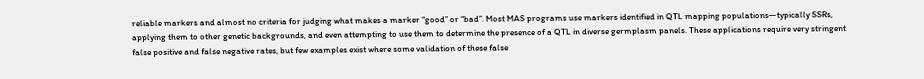reliable markers and almost no criteria for judging what makes a marker “good” or “bad”. Most MAS programs use markers identified in QTL mapping populations—typically SSRs, applying them to other genetic backgrounds, and even attempting to use them to determine the presence of a QTL in diverse germplasm panels. These applications require very stringent false positive and false negative rates, but few examples exist where some validation of these false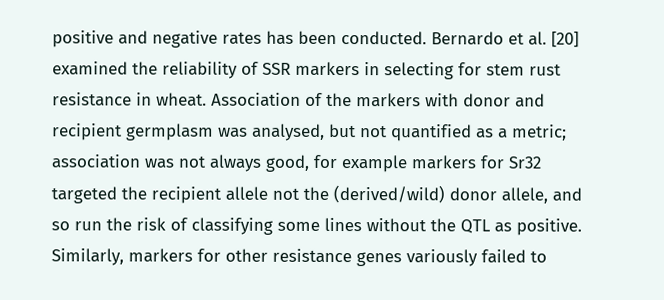positive and negative rates has been conducted. Bernardo et al. [20] examined the reliability of SSR markers in selecting for stem rust resistance in wheat. Association of the markers with donor and recipient germplasm was analysed, but not quantified as a metric; association was not always good, for example markers for Sr32 targeted the recipient allele not the (derived/wild) donor allele, and so run the risk of classifying some lines without the QTL as positive. Similarly, markers for other resistance genes variously failed to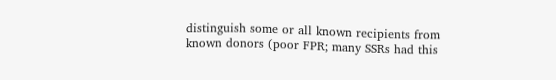distinguish some or all known recipients from known donors (poor FPR; many SSRs had this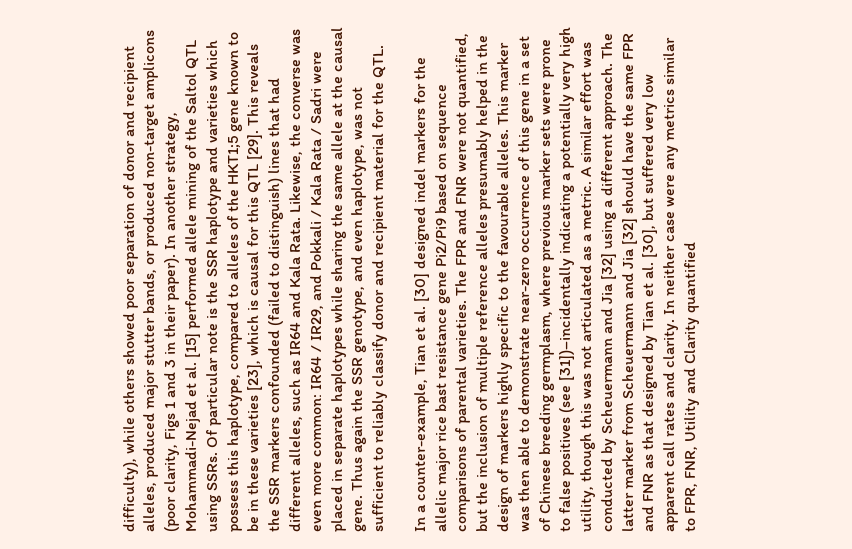difficulty), while others showed poor separation of donor and recipient alleles, produced major stutter bands, or produced non-target amplicons (poor clarity, Figs 1 and 3 in their paper). In another strategy, Mohammadi-Nejad et al. [15] performed allele mining of the Saltol QTL using SSRs. Of particular note is the SSR haplotype and varieties which possess this haplotype, compared to alleles of the HKT1;5 gene known to be in these varieties [23], which is causal for this QTL [29]. This reveals the SSR markers confounded (failed to distinguish) lines that had different alleles, such as IR64 and Kala Rata. Likewise, the converse was even more common: IR64 / IR29, and Pokkali / Kala Rata / Sadri were placed in separate haplotypes while sharing the same allele at the causal gene. Thus again the SSR genotype, and even haplotype, was not sufficient to reliably classify donor and recipient material for the QTL.

In a counter-example, Tian et al. [30] designed indel markers for the allelic major rice bast resistance gene Pi2/Pi9 based on sequence comparisons of parental varieties. The FPR and FNR were not quantified, but the inclusion of multiple reference alleles presumably helped in the design of markers highly specific to the favourable alleles. This marker was then able to demonstrate near-zero occurrence of this gene in a set of Chinese breeding germplasm, where previous marker sets were prone to false positives (see [31])–incidentally indicating a potentially very high utility, though this was not articulated as a metric. A similar effort was conducted by Scheuermann and Jia [32] using a different approach. The latter marker from Scheuermann and Jia [32] should have the same FPR and FNR as that designed by Tian et al. [30], but suffered very low apparent call rates and clarity. In neither case were any metrics similar to FPR, FNR, Utility and Clarity quantified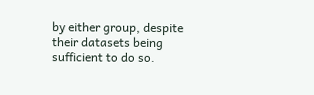by either group, despite their datasets being sufficient to do so.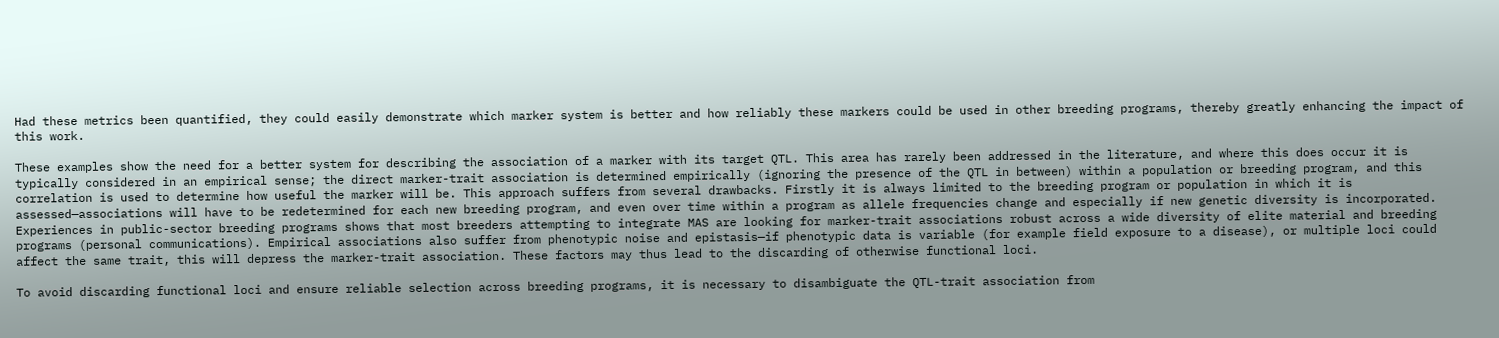Had these metrics been quantified, they could easily demonstrate which marker system is better and how reliably these markers could be used in other breeding programs, thereby greatly enhancing the impact of this work.

These examples show the need for a better system for describing the association of a marker with its target QTL. This area has rarely been addressed in the literature, and where this does occur it is typically considered in an empirical sense; the direct marker-trait association is determined empirically (ignoring the presence of the QTL in between) within a population or breeding program, and this correlation is used to determine how useful the marker will be. This approach suffers from several drawbacks. Firstly it is always limited to the breeding program or population in which it is assessed—associations will have to be redetermined for each new breeding program, and even over time within a program as allele frequencies change and especially if new genetic diversity is incorporated. Experiences in public-sector breeding programs shows that most breeders attempting to integrate MAS are looking for marker-trait associations robust across a wide diversity of elite material and breeding programs (personal communications). Empirical associations also suffer from phenotypic noise and epistasis—if phenotypic data is variable (for example field exposure to a disease), or multiple loci could affect the same trait, this will depress the marker-trait association. These factors may thus lead to the discarding of otherwise functional loci.

To avoid discarding functional loci and ensure reliable selection across breeding programs, it is necessary to disambiguate the QTL-trait association from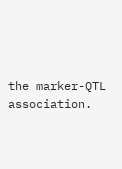the marker-QTL association.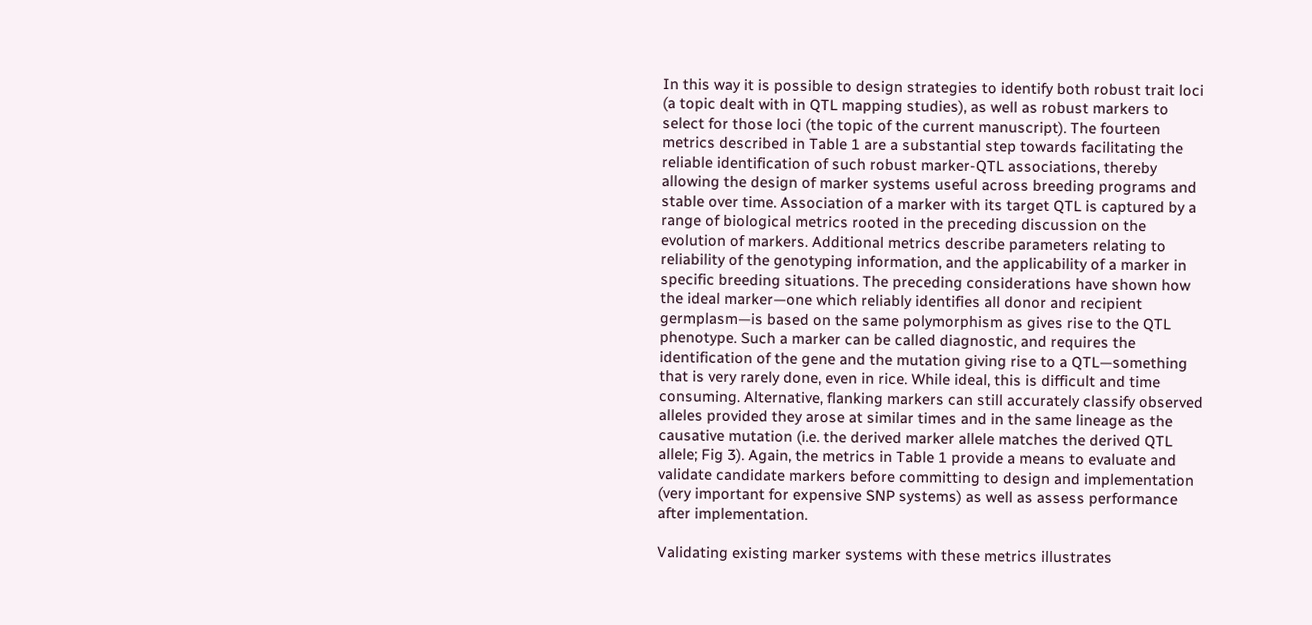In this way it is possible to design strategies to identify both robust trait loci (a topic dealt with in QTL mapping studies), as well as robust markers to select for those loci (the topic of the current manuscript). The fourteen metrics described in Table 1 are a substantial step towards facilitating the reliable identification of such robust marker-QTL associations, thereby allowing the design of marker systems useful across breeding programs and stable over time. Association of a marker with its target QTL is captured by a range of biological metrics rooted in the preceding discussion on the evolution of markers. Additional metrics describe parameters relating to reliability of the genotyping information, and the applicability of a marker in specific breeding situations. The preceding considerations have shown how the ideal marker—one which reliably identifies all donor and recipient germplasm—is based on the same polymorphism as gives rise to the QTL phenotype. Such a marker can be called diagnostic, and requires the identification of the gene and the mutation giving rise to a QTL—something that is very rarely done, even in rice. While ideal, this is difficult and time consuming. Alternative, flanking markers can still accurately classify observed alleles provided they arose at similar times and in the same lineage as the causative mutation (i.e. the derived marker allele matches the derived QTL allele; Fig 3). Again, the metrics in Table 1 provide a means to evaluate and validate candidate markers before committing to design and implementation (very important for expensive SNP systems) as well as assess performance after implementation.

Validating existing marker systems with these metrics illustrates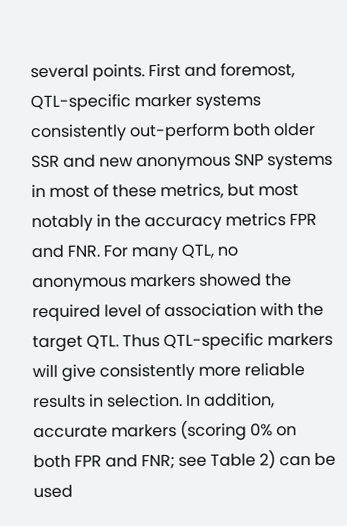several points. First and foremost, QTL-specific marker systems consistently out-perform both older SSR and new anonymous SNP systems in most of these metrics, but most notably in the accuracy metrics FPR and FNR. For many QTL, no anonymous markers showed the required level of association with the target QTL. Thus QTL-specific markers will give consistently more reliable results in selection. In addition, accurate markers (scoring 0% on both FPR and FNR; see Table 2) can be used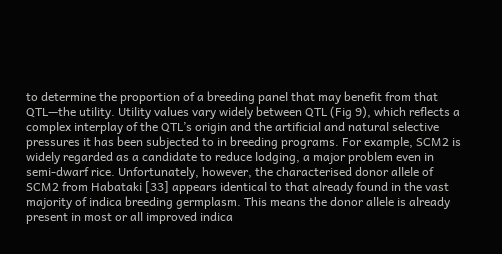to determine the proportion of a breeding panel that may benefit from that QTL—the utility. Utility values vary widely between QTL (Fig 9), which reflects a complex interplay of the QTL’s origin and the artificial and natural selective pressures it has been subjected to in breeding programs. For example, SCM2 is widely regarded as a candidate to reduce lodging, a major problem even in semi-dwarf rice. Unfortunately, however, the characterised donor allele of SCM2 from Habataki [33] appears identical to that already found in the vast majority of indica breeding germplasm. This means the donor allele is already present in most or all improved indica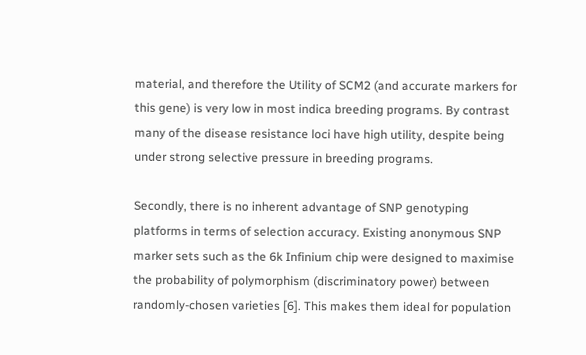material, and therefore the Utility of SCM2 (and accurate markers for this gene) is very low in most indica breeding programs. By contrast many of the disease resistance loci have high utility, despite being under strong selective pressure in breeding programs.

Secondly, there is no inherent advantage of SNP genotyping platforms in terms of selection accuracy. Existing anonymous SNP marker sets such as the 6k Infinium chip were designed to maximise the probability of polymorphism (discriminatory power) between randomly-chosen varieties [6]. This makes them ideal for population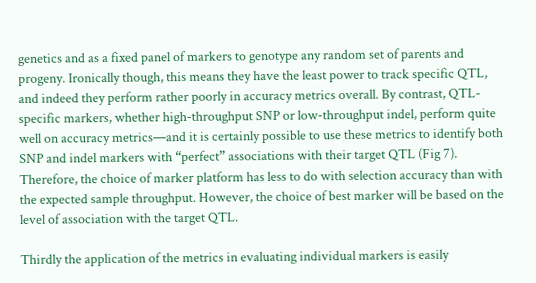genetics and as a fixed panel of markers to genotype any random set of parents and progeny. Ironically though, this means they have the least power to track specific QTL, and indeed they perform rather poorly in accuracy metrics overall. By contrast, QTL-specific markers, whether high-throughput SNP or low-throughput indel, perform quite well on accuracy metrics—and it is certainly possible to use these metrics to identify both SNP and indel markers with “perfect” associations with their target QTL (Fig 7). Therefore, the choice of marker platform has less to do with selection accuracy than with the expected sample throughput. However, the choice of best marker will be based on the level of association with the target QTL.

Thirdly the application of the metrics in evaluating individual markers is easily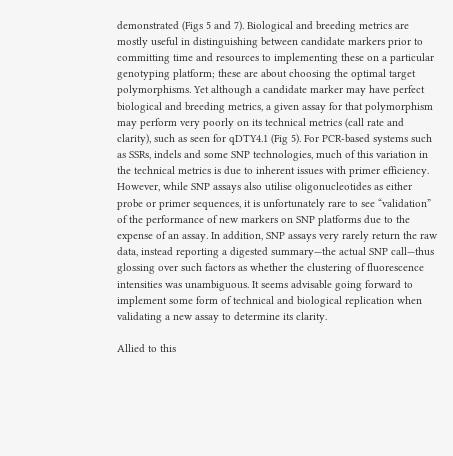demonstrated (Figs 5 and 7). Biological and breeding metrics are mostly useful in distinguishing between candidate markers prior to committing time and resources to implementing these on a particular genotyping platform; these are about choosing the optimal target polymorphisms. Yet although a candidate marker may have perfect biological and breeding metrics, a given assay for that polymorphism may perform very poorly on its technical metrics (call rate and clarity), such as seen for qDTY4.1 (Fig 5). For PCR-based systems such as SSRs, indels and some SNP technologies, much of this variation in the technical metrics is due to inherent issues with primer efficiency. However, while SNP assays also utilise oligonucleotides as either probe or primer sequences, it is unfortunately rare to see “validation” of the performance of new markers on SNP platforms due to the expense of an assay. In addition, SNP assays very rarely return the raw data, instead reporting a digested summary—the actual SNP call—thus glossing over such factors as whether the clustering of fluorescence intensities was unambiguous. It seems advisable going forward to implement some form of technical and biological replication when validating a new assay to determine its clarity.

Allied to this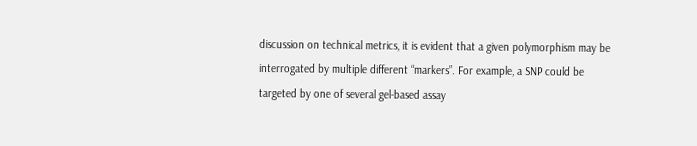discussion on technical metrics, it is evident that a given polymorphism may be interrogated by multiple different “markers”. For example, a SNP could be targeted by one of several gel-based assay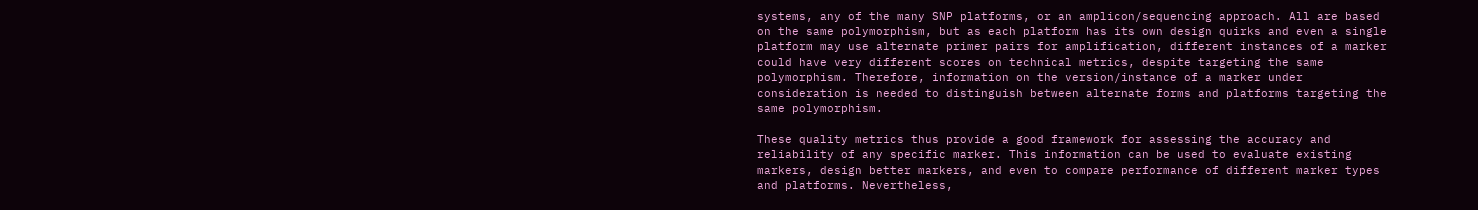systems, any of the many SNP platforms, or an amplicon/sequencing approach. All are based on the same polymorphism, but as each platform has its own design quirks and even a single platform may use alternate primer pairs for amplification, different instances of a marker could have very different scores on technical metrics, despite targeting the same polymorphism. Therefore, information on the version/instance of a marker under consideration is needed to distinguish between alternate forms and platforms targeting the same polymorphism.

These quality metrics thus provide a good framework for assessing the accuracy and reliability of any specific marker. This information can be used to evaluate existing markers, design better markers, and even to compare performance of different marker types and platforms. Nevertheless,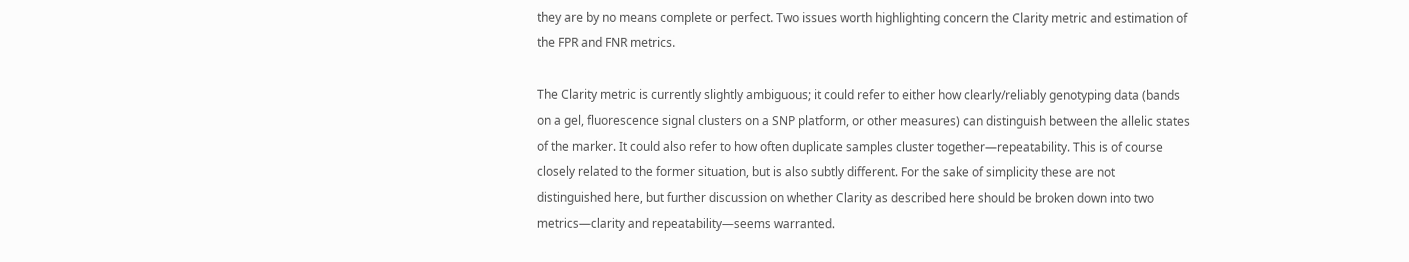they are by no means complete or perfect. Two issues worth highlighting concern the Clarity metric and estimation of the FPR and FNR metrics.

The Clarity metric is currently slightly ambiguous; it could refer to either how clearly/reliably genotyping data (bands on a gel, fluorescence signal clusters on a SNP platform, or other measures) can distinguish between the allelic states of the marker. It could also refer to how often duplicate samples cluster together—repeatability. This is of course closely related to the former situation, but is also subtly different. For the sake of simplicity these are not distinguished here, but further discussion on whether Clarity as described here should be broken down into two metrics—clarity and repeatability—seems warranted.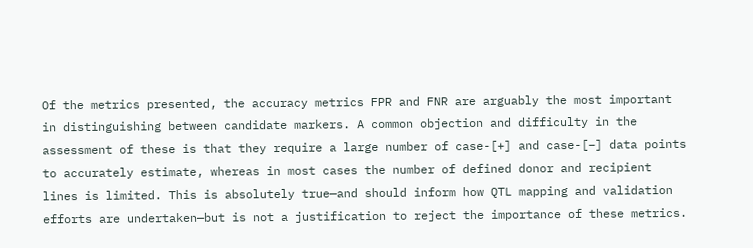Of the metrics presented, the accuracy metrics FPR and FNR are arguably the most important in distinguishing between candidate markers. A common objection and difficulty in the assessment of these is that they require a large number of case-[+] and case-[–] data points to accurately estimate, whereas in most cases the number of defined donor and recipient lines is limited. This is absolutely true—and should inform how QTL mapping and validation efforts are undertaken—but is not a justification to reject the importance of these metrics.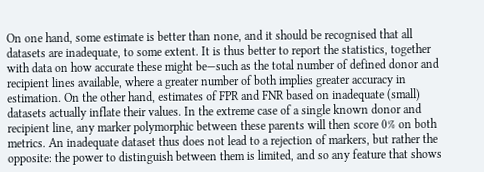On one hand, some estimate is better than none, and it should be recognised that all datasets are inadequate, to some extent. It is thus better to report the statistics, together with data on how accurate these might be—such as the total number of defined donor and recipient lines available, where a greater number of both implies greater accuracy in estimation. On the other hand, estimates of FPR and FNR based on inadequate (small) datasets actually inflate their values. In the extreme case of a single known donor and recipient line, any marker polymorphic between these parents will then score 0% on both metrics. An inadequate dataset thus does not lead to a rejection of markers, but rather the opposite: the power to distinguish between them is limited, and so any feature that shows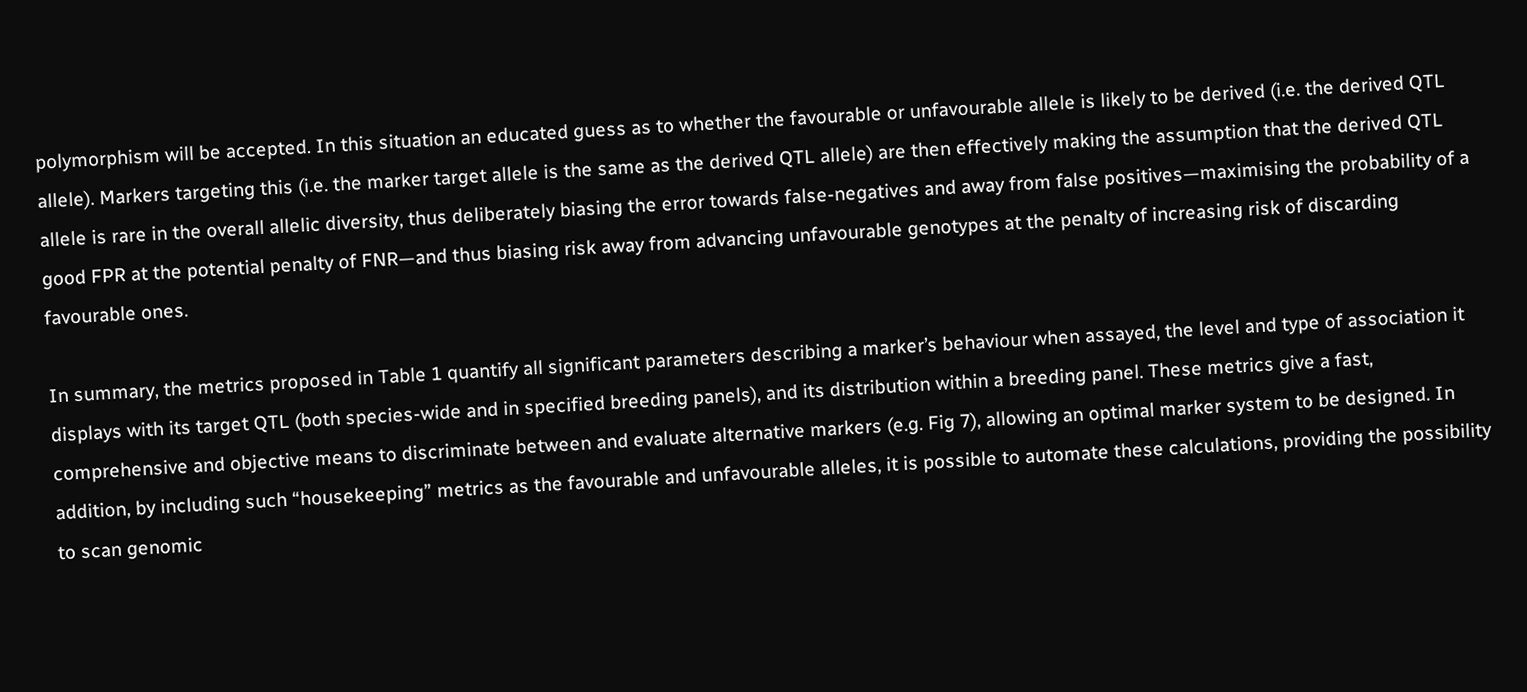polymorphism will be accepted. In this situation an educated guess as to whether the favourable or unfavourable allele is likely to be derived (i.e. the derived QTL allele). Markers targeting this (i.e. the marker target allele is the same as the derived QTL allele) are then effectively making the assumption that the derived QTL allele is rare in the overall allelic diversity, thus deliberately biasing the error towards false-negatives and away from false positives—maximising the probability of a good FPR at the potential penalty of FNR—and thus biasing risk away from advancing unfavourable genotypes at the penalty of increasing risk of discarding favourable ones.

In summary, the metrics proposed in Table 1 quantify all significant parameters describing a marker’s behaviour when assayed, the level and type of association it displays with its target QTL (both species-wide and in specified breeding panels), and its distribution within a breeding panel. These metrics give a fast, comprehensive and objective means to discriminate between and evaluate alternative markers (e.g. Fig 7), allowing an optimal marker system to be designed. In addition, by including such “housekeeping” metrics as the favourable and unfavourable alleles, it is possible to automate these calculations, providing the possibility to scan genomic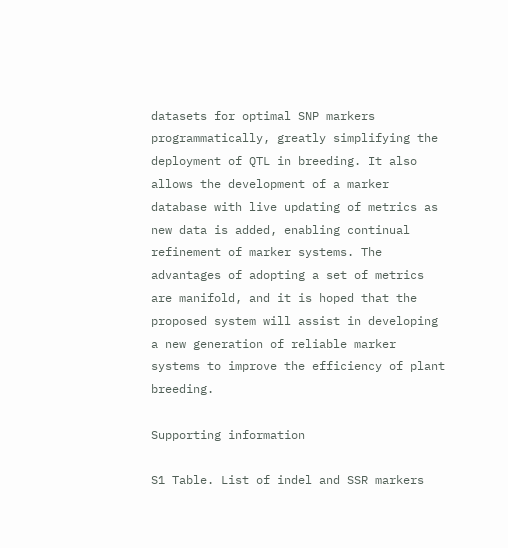datasets for optimal SNP markers programmatically, greatly simplifying the deployment of QTL in breeding. It also allows the development of a marker database with live updating of metrics as new data is added, enabling continual refinement of marker systems. The advantages of adopting a set of metrics are manifold, and it is hoped that the proposed system will assist in developing a new generation of reliable marker systems to improve the efficiency of plant breeding.

Supporting information

S1 Table. List of indel and SSR markers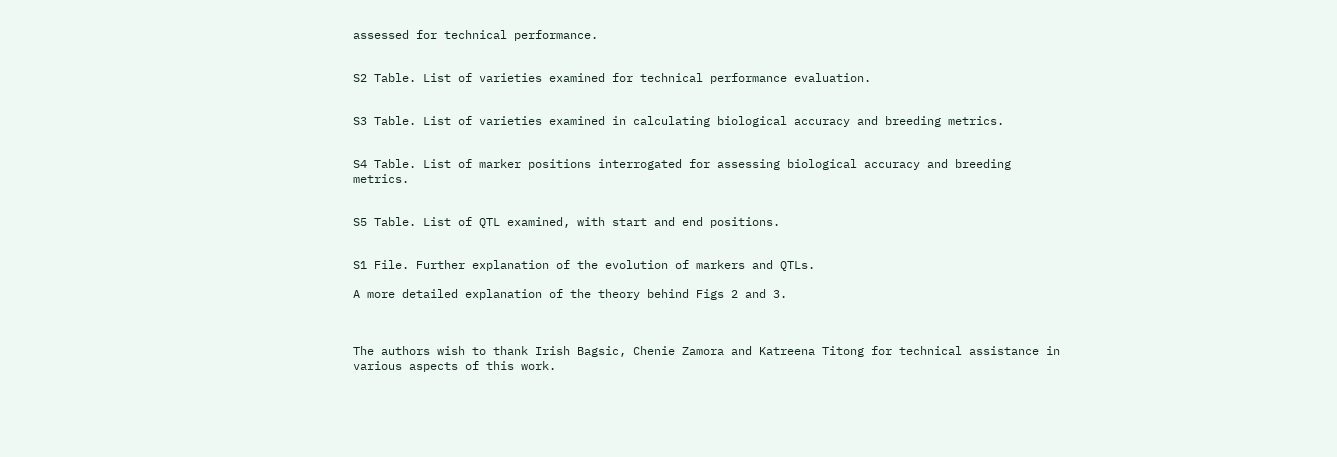assessed for technical performance.


S2 Table. List of varieties examined for technical performance evaluation.


S3 Table. List of varieties examined in calculating biological accuracy and breeding metrics.


S4 Table. List of marker positions interrogated for assessing biological accuracy and breeding metrics.


S5 Table. List of QTL examined, with start and end positions.


S1 File. Further explanation of the evolution of markers and QTLs.

A more detailed explanation of the theory behind Figs 2 and 3.



The authors wish to thank Irish Bagsic, Chenie Zamora and Katreena Titong for technical assistance in various aspects of this work.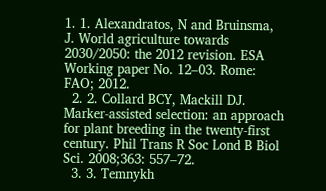1. 1. Alexandratos, N and Bruinsma, J. World agriculture towards 2030/2050: the 2012 revision. ESA Working paper No. 12–03. Rome: FAO; 2012.
  2. 2. Collard BCY, Mackill DJ. Marker-assisted selection: an approach for plant breeding in the twenty-first century. Phil Trans R Soc Lond B Biol Sci. 2008;363: 557–72.
  3. 3. Temnykh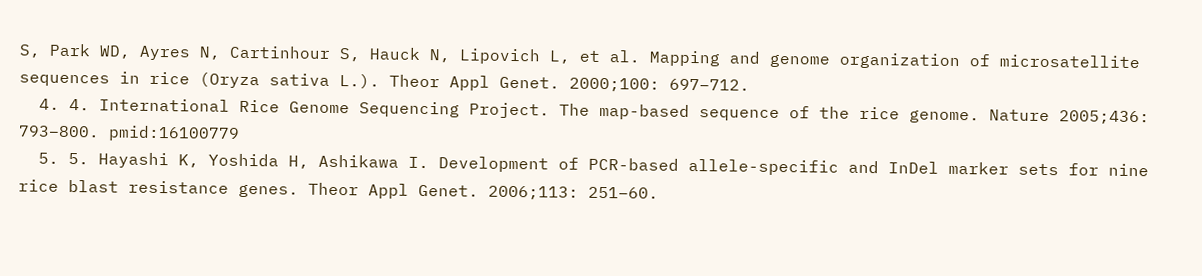S, Park WD, Ayres N, Cartinhour S, Hauck N, Lipovich L, et al. Mapping and genome organization of microsatellite sequences in rice (Oryza sativa L.). Theor Appl Genet. 2000;100: 697–712.
  4. 4. International Rice Genome Sequencing Project. The map-based sequence of the rice genome. Nature 2005;436: 793–800. pmid:16100779
  5. 5. Hayashi K, Yoshida H, Ashikawa I. Development of PCR-based allele-specific and InDel marker sets for nine rice blast resistance genes. Theor Appl Genet. 2006;113: 251–60.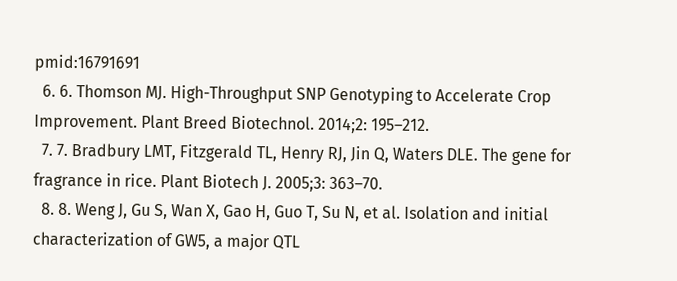pmid:16791691
  6. 6. Thomson MJ. High-Throughput SNP Genotyping to Accelerate Crop Improvement. Plant Breed Biotechnol. 2014;2: 195–212.
  7. 7. Bradbury LMT, Fitzgerald TL, Henry RJ, Jin Q, Waters DLE. The gene for fragrance in rice. Plant Biotech J. 2005;3: 363–70.
  8. 8. Weng J, Gu S, Wan X, Gao H, Guo T, Su N, et al. Isolation and initial characterization of GW5, a major QTL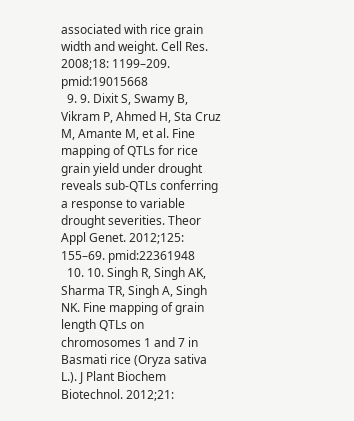associated with rice grain width and weight. Cell Res. 2008;18: 1199–209. pmid:19015668
  9. 9. Dixit S, Swamy B, Vikram P, Ahmed H, Sta Cruz M, Amante M, et al. Fine mapping of QTLs for rice grain yield under drought reveals sub-QTLs conferring a response to variable drought severities. Theor Appl Genet. 2012;125: 155–69. pmid:22361948
  10. 10. Singh R, Singh AK, Sharma TR, Singh A, Singh NK. Fine mapping of grain length QTLs on chromosomes 1 and 7 in Basmati rice (Oryza sativa L.). J Plant Biochem Biotechnol. 2012;21: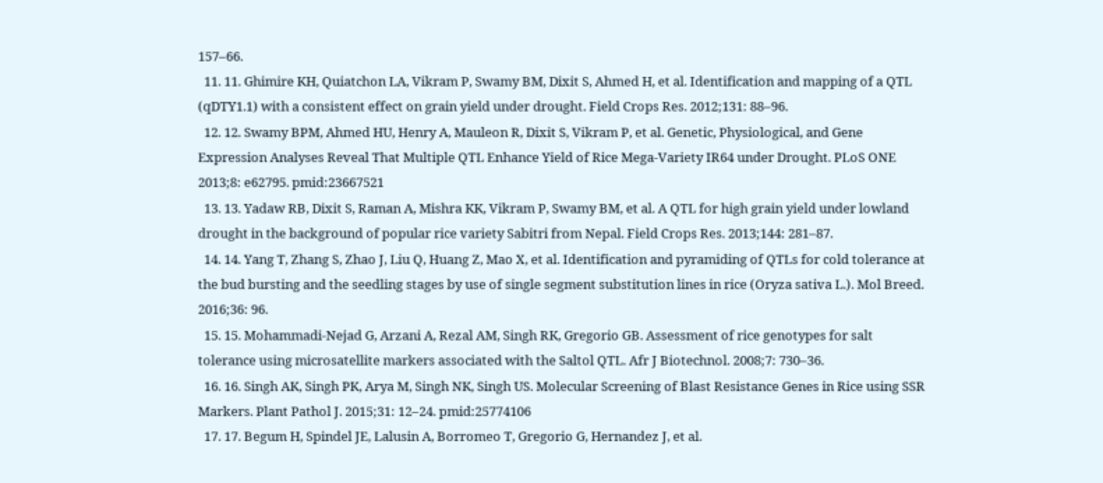157–66.
  11. 11. Ghimire KH, Quiatchon LA, Vikram P, Swamy BM, Dixit S, Ahmed H, et al. Identification and mapping of a QTL (qDTY1.1) with a consistent effect on grain yield under drought. Field Crops Res. 2012;131: 88–96.
  12. 12. Swamy BPM, Ahmed HU, Henry A, Mauleon R, Dixit S, Vikram P, et al. Genetic, Physiological, and Gene Expression Analyses Reveal That Multiple QTL Enhance Yield of Rice Mega-Variety IR64 under Drought. PLoS ONE 2013;8: e62795. pmid:23667521
  13. 13. Yadaw RB, Dixit S, Raman A, Mishra KK, Vikram P, Swamy BM, et al. A QTL for high grain yield under lowland drought in the background of popular rice variety Sabitri from Nepal. Field Crops Res. 2013;144: 281–87.
  14. 14. Yang T, Zhang S, Zhao J, Liu Q, Huang Z, Mao X, et al. Identification and pyramiding of QTLs for cold tolerance at the bud bursting and the seedling stages by use of single segment substitution lines in rice (Oryza sativa L.). Mol Breed. 2016;36: 96.
  15. 15. Mohammadi-Nejad G, Arzani A, Rezal AM, Singh RK, Gregorio GB. Assessment of rice genotypes for salt tolerance using microsatellite markers associated with the Saltol QTL. Afr J Biotechnol. 2008;7: 730–36.
  16. 16. Singh AK, Singh PK, Arya M, Singh NK, Singh US. Molecular Screening of Blast Resistance Genes in Rice using SSR Markers. Plant Pathol J. 2015;31: 12–24. pmid:25774106
  17. 17. Begum H, Spindel JE, Lalusin A, Borromeo T, Gregorio G, Hernandez J, et al.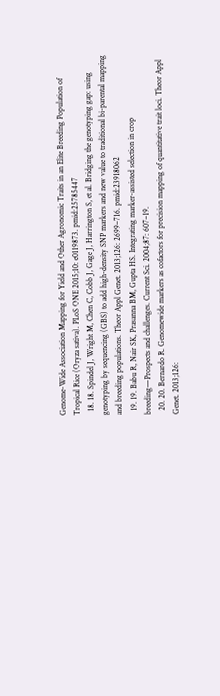Genome-Wide Association Mapping for Yield and Other Agronomic Traits in an Elite Breeding Population of Tropical Rice (Oryza sativa). PLoS ONE 2015;10: e0119873. pmid:25785447
  18. 18. Spindel J, Wright M, Chen C, Cobb J, Gage J, Harrington S, et al. Bridging the genotyping gap: using genotyping by sequencing (GBS) to add high-density SNP markers and new value to traditional bi-parental mapping and breeding populations. Theor Appl Genet. 2013;126: 2699–716. pmid:23918062
  19. 19. Babu R, Nair SK, Prasanna BM, Gupta HS. Integrating marker-assisted selection in crop breeding—Prospects and challenges. Current Sci. 2004;87: 607–19.
  20. 20. Bernardo R. Genomewide markers as cofactors for precision mapping of quantitative trait loci. Theor Appl Genet. 2013;126: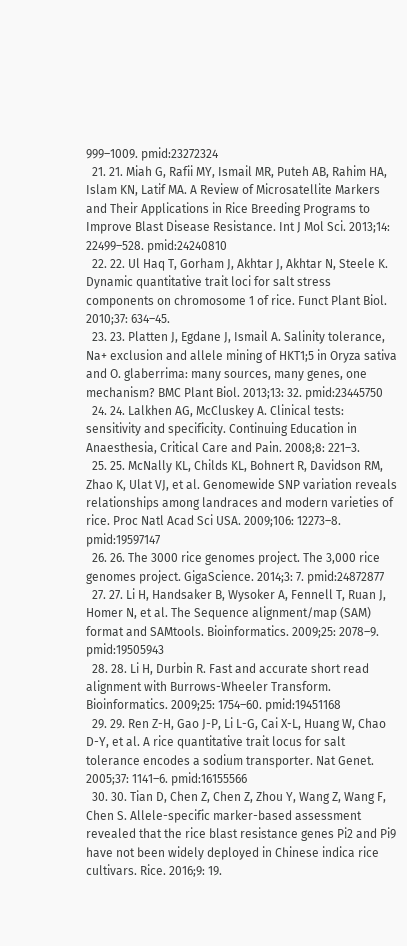999–1009. pmid:23272324
  21. 21. Miah G, Rafii MY, Ismail MR, Puteh AB, Rahim HA, Islam KN, Latif MA. A Review of Microsatellite Markers and Their Applications in Rice Breeding Programs to Improve Blast Disease Resistance. Int J Mol Sci. 2013;14: 22499–528. pmid:24240810
  22. 22. Ul Haq T, Gorham J, Akhtar J, Akhtar N, Steele K. Dynamic quantitative trait loci for salt stress components on chromosome 1 of rice. Funct Plant Biol. 2010;37: 634–45.
  23. 23. Platten J, Egdane J, Ismail A. Salinity tolerance, Na+ exclusion and allele mining of HKT1;5 in Oryza sativa and O. glaberrima: many sources, many genes, one mechanism? BMC Plant Biol. 2013;13: 32. pmid:23445750
  24. 24. Lalkhen AG, McCluskey A. Clinical tests: sensitivity and specificity. Continuing Education in Anaesthesia, Critical Care and Pain. 2008;8: 221–3.
  25. 25. McNally KL, Childs KL, Bohnert R, Davidson RM, Zhao K, Ulat VJ, et al. Genomewide SNP variation reveals relationships among landraces and modern varieties of rice. Proc Natl Acad Sci USA. 2009;106: 12273–8. pmid:19597147
  26. 26. The 3000 rice genomes project. The 3,000 rice genomes project. GigaScience. 2014;3: 7. pmid:24872877
  27. 27. Li H, Handsaker B, Wysoker A, Fennell T, Ruan J, Homer N, et al. The Sequence alignment/map (SAM) format and SAMtools. Bioinformatics. 2009;25: 2078–9. pmid:19505943
  28. 28. Li H, Durbin R. Fast and accurate short read alignment with Burrows-Wheeler Transform. Bioinformatics. 2009;25: 1754–60. pmid:19451168
  29. 29. Ren Z-H, Gao J-P, Li L-G, Cai X-L, Huang W, Chao D-Y, et al. A rice quantitative trait locus for salt tolerance encodes a sodium transporter. Nat Genet. 2005;37: 1141–6. pmid:16155566
  30. 30. Tian D, Chen Z, Chen Z, Zhou Y, Wang Z, Wang F, Chen S. Allele-specific marker-based assessment revealed that the rice blast resistance genes Pi2 and Pi9 have not been widely deployed in Chinese indica rice cultivars. Rice. 2016;9: 19.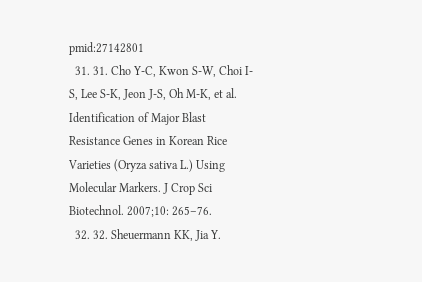pmid:27142801
  31. 31. Cho Y-C, Kwon S-W, Choi I-S, Lee S-K, Jeon J-S, Oh M-K, et al. Identification of Major Blast Resistance Genes in Korean Rice Varieties (Oryza sativa L.) Using Molecular Markers. J Crop Sci Biotechnol. 2007;10: 265–76.
  32. 32. Sheuermann KK, Jia Y.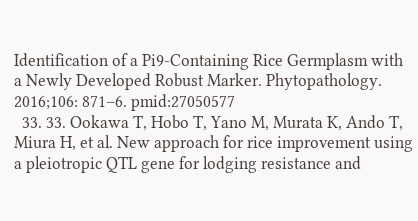Identification of a Pi9-Containing Rice Germplasm with a Newly Developed Robust Marker. Phytopathology. 2016;106: 871–6. pmid:27050577
  33. 33. Ookawa T, Hobo T, Yano M, Murata K, Ando T, Miura H, et al. New approach for rice improvement using a pleiotropic QTL gene for lodging resistance and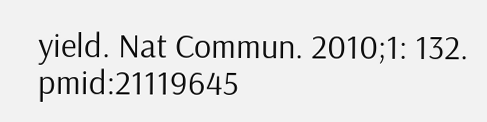yield. Nat Commun. 2010;1: 132. pmid:21119645